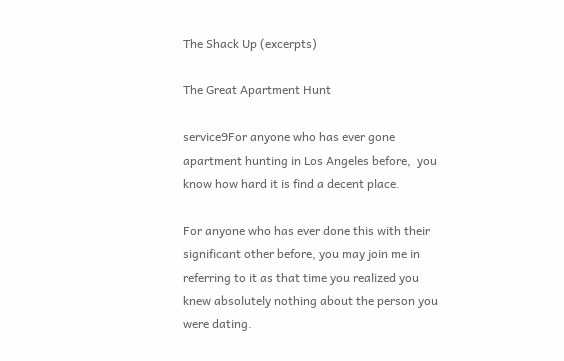The Shack Up (excerpts)

The Great Apartment Hunt

service9For anyone who has ever gone apartment hunting in Los Angeles before,  you know how hard it is find a decent place.

For anyone who has ever done this with their significant other before, you may join me in referring to it as that time you realized you knew absolutely nothing about the person you were dating.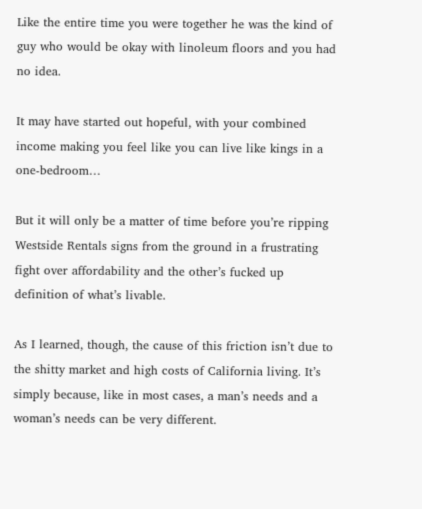Like the entire time you were together he was the kind of guy who would be okay with linoleum floors and you had no idea.

It may have started out hopeful, with your combined income making you feel like you can live like kings in a one-bedroom…

But it will only be a matter of time before you’re ripping Westside Rentals signs from the ground in a frustrating fight over affordability and the other’s fucked up definition of what’s livable.

As I learned, though, the cause of this friction isn’t due to the shitty market and high costs of California living. It’s simply because, like in most cases, a man’s needs and a woman’s needs can be very different.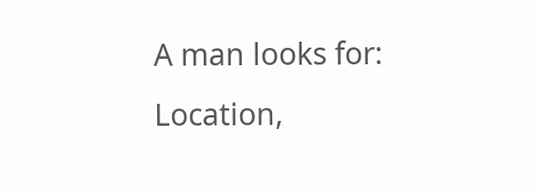A man looks for: Location,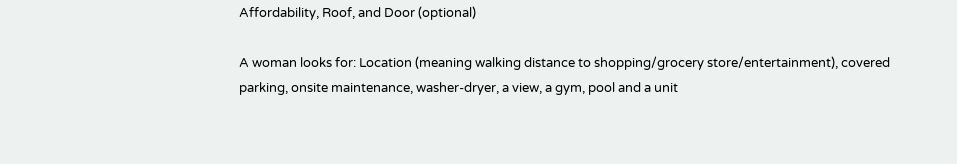Affordability, Roof, and Door (optional)

A woman looks for: Location (meaning walking distance to shopping/grocery store/entertainment), covered parking, onsite maintenance, washer-dryer, a view, a gym, pool and a unit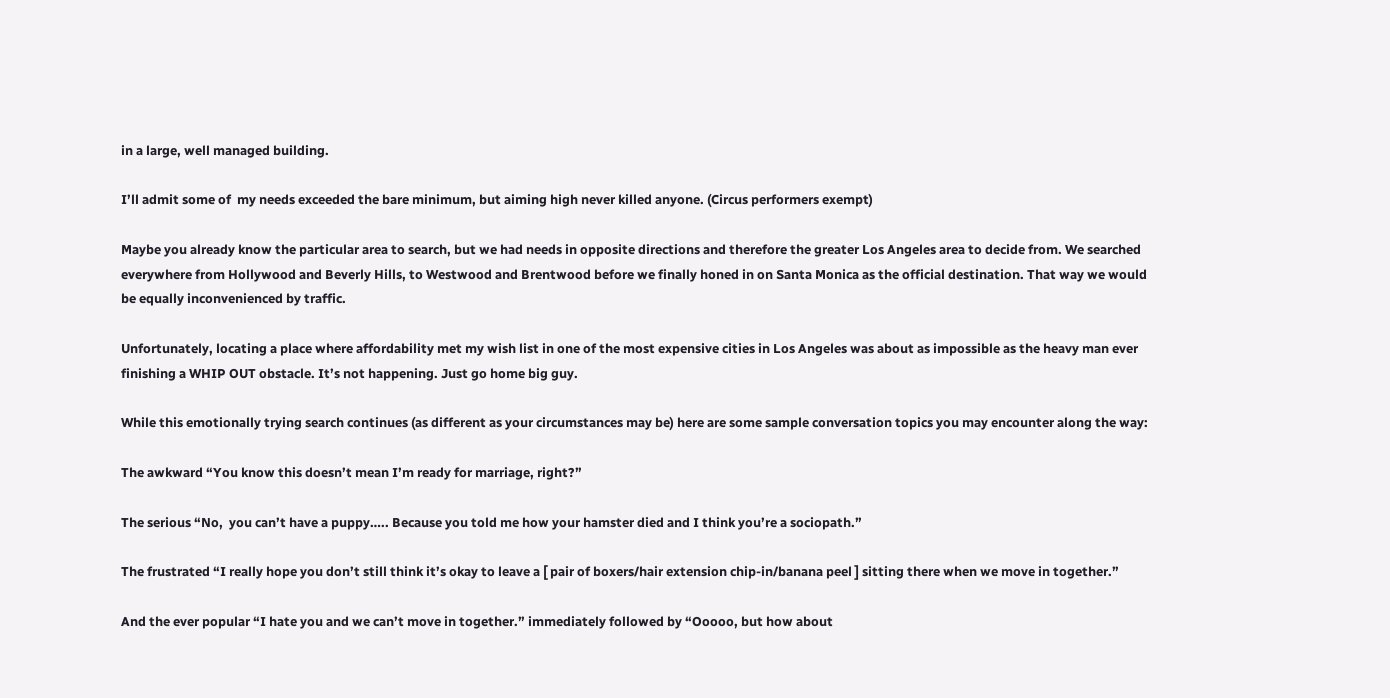in a large, well managed building.

I’ll admit some of  my needs exceeded the bare minimum, but aiming high never killed anyone. (Circus performers exempt)

Maybe you already know the particular area to search, but we had needs in opposite directions and therefore the greater Los Angeles area to decide from. We searched everywhere from Hollywood and Beverly Hills, to Westwood and Brentwood before we finally honed in on Santa Monica as the official destination. That way we would be equally inconvenienced by traffic.

Unfortunately, locating a place where affordability met my wish list in one of the most expensive cities in Los Angeles was about as impossible as the heavy man ever finishing a WHIP OUT obstacle. It’s not happening. Just go home big guy.

While this emotionally trying search continues (as different as your circumstances may be) here are some sample conversation topics you may encounter along the way:

The awkward “You know this doesn’t mean I’m ready for marriage, right?”

The serious “No,  you can’t have a puppy….. Because you told me how your hamster died and I think you’re a sociopath.”

The frustrated “I really hope you don’t still think it’s okay to leave a [ pair of boxers/hair extension chip-in/banana peel ] sitting there when we move in together.”

And the ever popular “I hate you and we can’t move in together.” immediately followed by “Ooooo, but how about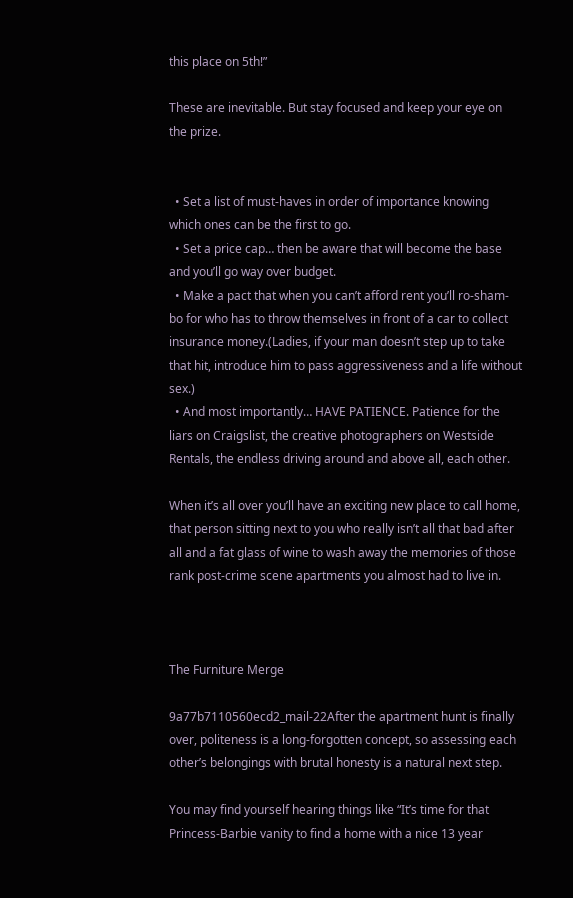this place on 5th!”

These are inevitable. But stay focused and keep your eye on the prize.


  • Set a list of must-haves in order of importance knowing which ones can be the first to go.
  • Set a price cap… then be aware that will become the base and you’ll go way over budget.
  • Make a pact that when you can’t afford rent you’ll ro-sham-bo for who has to throw themselves in front of a car to collect insurance money.(Ladies, if your man doesn’t step up to take that hit, introduce him to pass aggressiveness and a life without sex.)
  • And most importantly… HAVE PATIENCE. Patience for the liars on Craigslist, the creative photographers on Westside Rentals, the endless driving around and above all, each other.

When it’s all over you’ll have an exciting new place to call home, that person sitting next to you who really isn’t all that bad after all and a fat glass of wine to wash away the memories of those rank post-crime scene apartments you almost had to live in.



The Furniture Merge

9a77b7110560ecd2_mail-22After the apartment hunt is finally over, politeness is a long-forgotten concept, so assessing each other’s belongings with brutal honesty is a natural next step.

You may find yourself hearing things like “It’s time for that Princess-Barbie vanity to find a home with a nice 13 year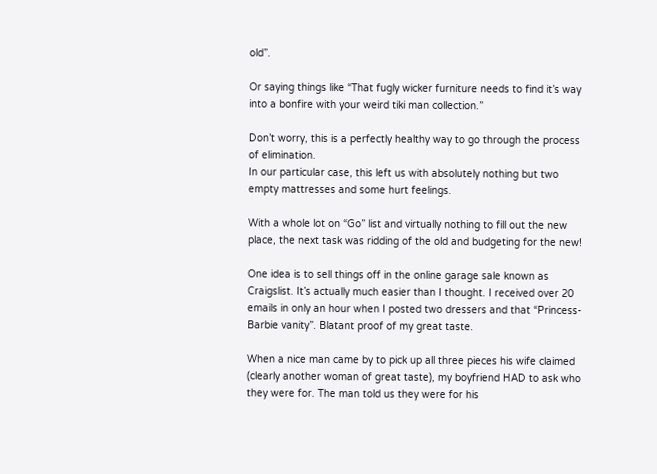old”.

Or saying things like “That fugly wicker furniture needs to find it’s way into a bonfire with your weird tiki man collection.”

Don’t worry, this is a perfectly healthy way to go through the process of elimination.
In our particular case, this left us with absolutely nothing but two empty mattresses and some hurt feelings.

With a whole lot on “Go” list and virtually nothing to fill out the new place, the next task was ridding of the old and budgeting for the new!

One idea is to sell things off in the online garage sale known as Craigslist. It’s actually much easier than I thought. I received over 20 emails in only an hour when I posted two dressers and that “Princess-Barbie vanity”. Blatant proof of my great taste.

When a nice man came by to pick up all three pieces his wife claimed (clearly another woman of great taste), my boyfriend HAD to ask who they were for. The man told us they were for his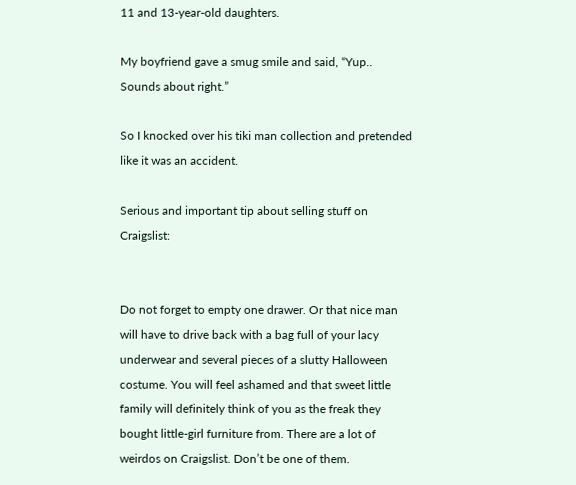11 and 13-year-old daughters.

My boyfriend gave a smug smile and said, “Yup.. Sounds about right.”

So I knocked over his tiki man collection and pretended like it was an accident.

Serious and important tip about selling stuff on Craigslist:


Do not forget to empty one drawer. Or that nice man will have to drive back with a bag full of your lacy underwear and several pieces of a slutty Halloween costume. You will feel ashamed and that sweet little family will definitely think of you as the freak they bought little-girl furniture from. There are a lot of weirdos on Craigslist. Don’t be one of them.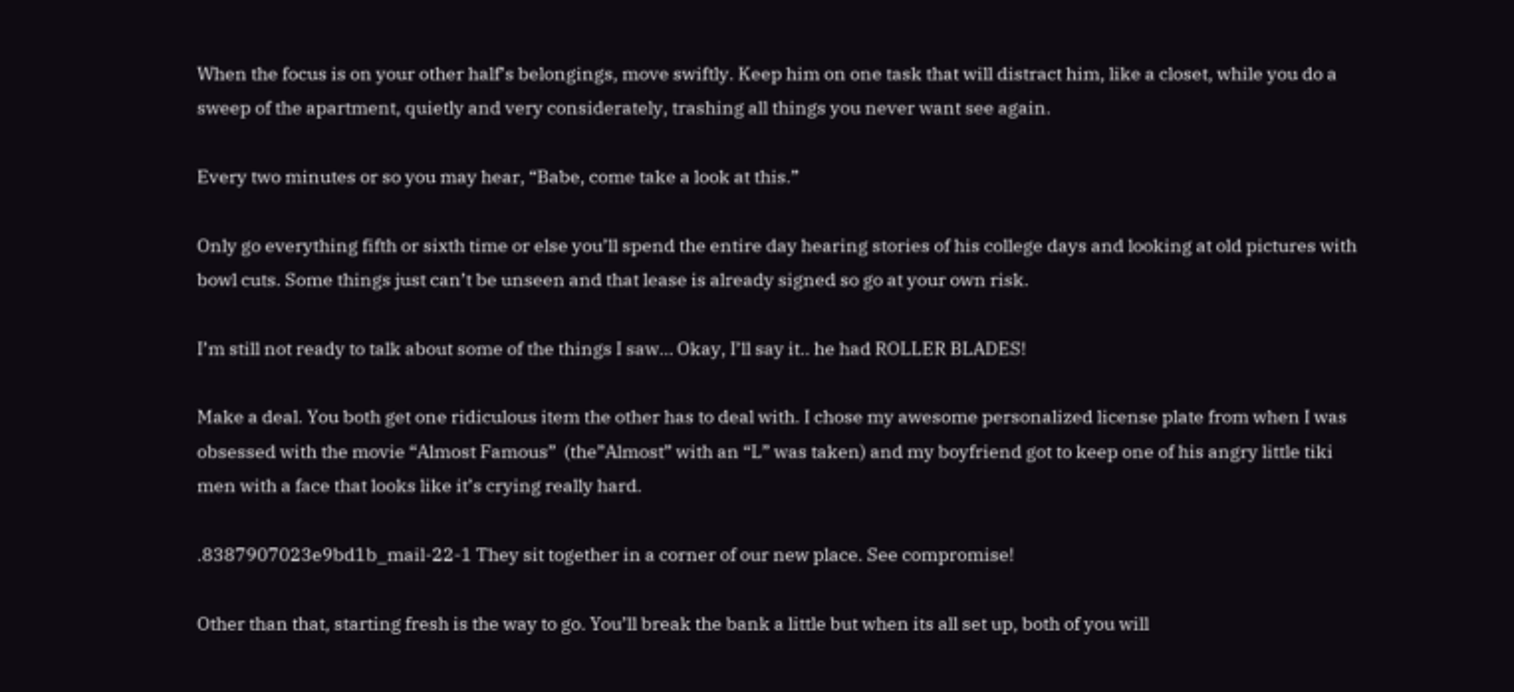When the focus is on your other half’s belongings, move swiftly. Keep him on one task that will distract him, like a closet, while you do a sweep of the apartment, quietly and very considerately, trashing all things you never want see again.

Every two minutes or so you may hear, “Babe, come take a look at this.”

Only go everything fifth or sixth time or else you’ll spend the entire day hearing stories of his college days and looking at old pictures with bowl cuts. Some things just can’t be unseen and that lease is already signed so go at your own risk.

I’m still not ready to talk about some of the things I saw… Okay, I’ll say it.. he had ROLLER BLADES!

Make a deal. You both get one ridiculous item the other has to deal with. I chose my awesome personalized license plate from when I was obsessed with the movie “Almost Famous”  (the”Almost” with an “L” was taken) and my boyfriend got to keep one of his angry little tiki men with a face that looks like it’s crying really hard.

.8387907023e9bd1b_mail-22-1 They sit together in a corner of our new place. See compromise!

Other than that, starting fresh is the way to go. You’ll break the bank a little but when its all set up, both of you will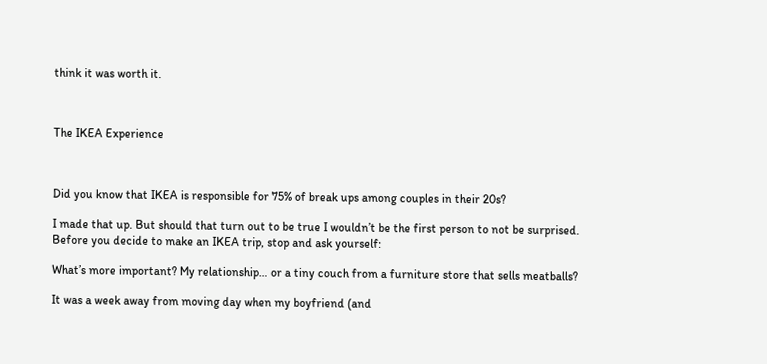think it was worth it.



The IKEA Experience



Did you know that IKEA is responsible for 75% of break ups among couples in their 20s?

I made that up. But should that turn out to be true I wouldn’t be the first person to not be surprised.
Before you decide to make an IKEA trip, stop and ask yourself:

What’s more important? My relationship… or a tiny couch from a furniture store that sells meatballs?

It was a week away from moving day when my boyfriend (and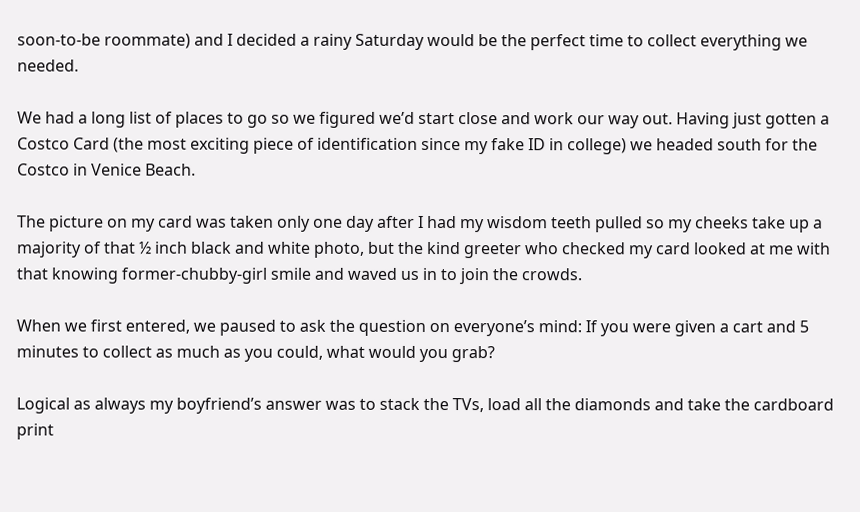soon-to-be roommate) and I decided a rainy Saturday would be the perfect time to collect everything we needed.

We had a long list of places to go so we figured we’d start close and work our way out. Having just gotten a Costco Card (the most exciting piece of identification since my fake ID in college) we headed south for the Costco in Venice Beach.

The picture on my card was taken only one day after I had my wisdom teeth pulled so my cheeks take up a majority of that ½ inch black and white photo, but the kind greeter who checked my card looked at me with that knowing former-chubby-girl smile and waved us in to join the crowds.

When we first entered, we paused to ask the question on everyone’s mind: If you were given a cart and 5 minutes to collect as much as you could, what would you grab?

Logical as always my boyfriend’s answer was to stack the TVs, load all the diamonds and take the cardboard print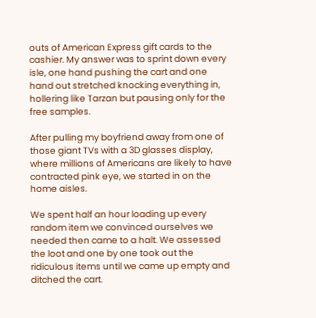outs of American Express gift cards to the cashier. My answer was to sprint down every isle, one hand pushing the cart and one hand out stretched knocking everything in, hollering like Tarzan but pausing only for the free samples.

After pulling my boyfriend away from one of those giant TVs with a 3D glasses display, where millions of Americans are likely to have contracted pink eye, we started in on the home aisles.

We spent half an hour loading up every random item we convinced ourselves we needed then came to a halt. We assessed the loot and one by one took out the ridiculous items until we came up empty and ditched the cart.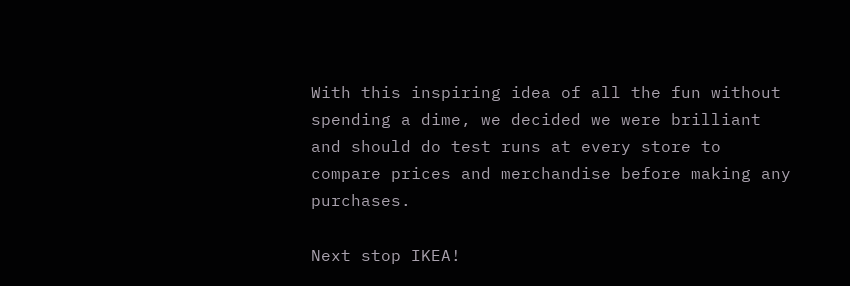With this inspiring idea of all the fun without spending a dime, we decided we were brilliant and should do test runs at every store to compare prices and merchandise before making any purchases.

Next stop IKEA!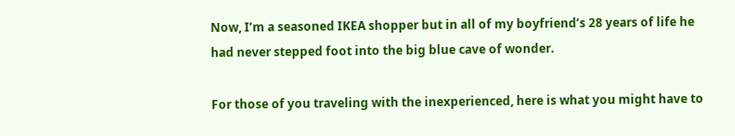Now, I’m a seasoned IKEA shopper but in all of my boyfriend’s 28 years of life he had never stepped foot into the big blue cave of wonder.

For those of you traveling with the inexperienced, here is what you might have to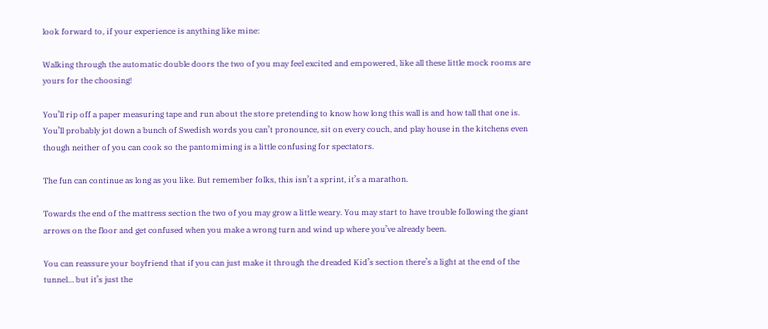look forward to, if your experience is anything like mine:

Walking through the automatic double doors the two of you may feel excited and empowered, like all these little mock rooms are yours for the choosing!

You’ll rip off a paper measuring tape and run about the store pretending to know how long this wall is and how tall that one is. You’ll probably jot down a bunch of Swedish words you can’t pronounce, sit on every couch, and play house in the kitchens even though neither of you can cook so the pantomiming is a little confusing for spectators.

The fun can continue as long as you like. But remember folks, this isn’t a sprint, it’s a marathon.

Towards the end of the mattress section the two of you may grow a little weary. You may start to have trouble following the giant arrows on the floor and get confused when you make a wrong turn and wind up where you’ve already been.

You can reassure your boyfriend that if you can just make it through the dreaded Kid’s section there’s a light at the end of the tunnel… but it’s just the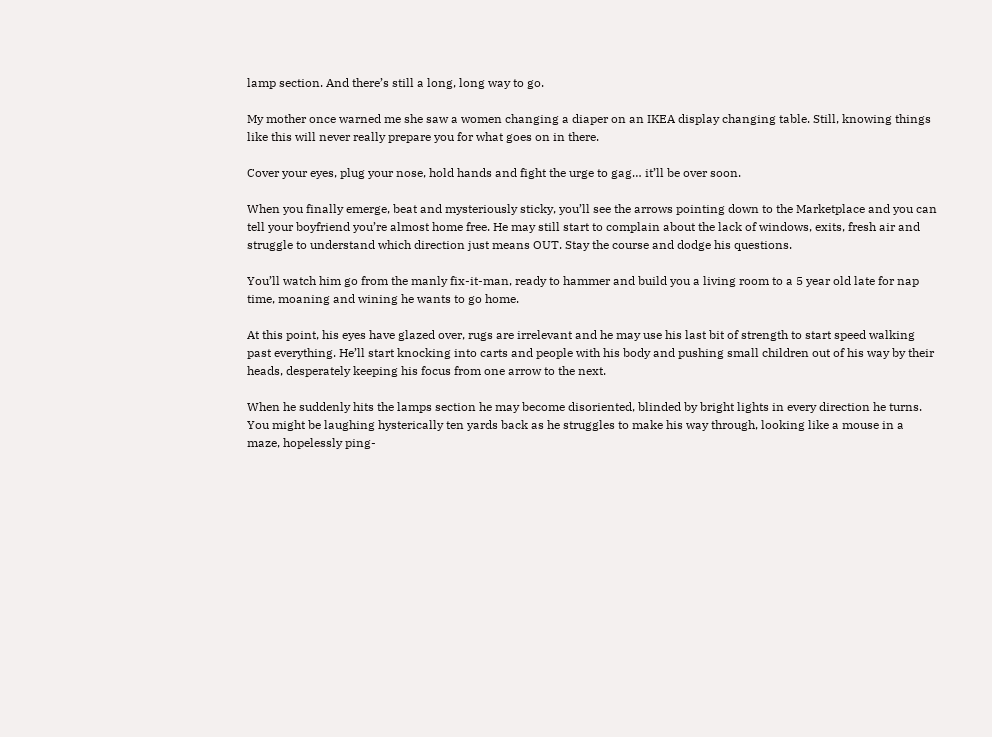lamp section. And there’s still a long, long way to go.

My mother once warned me she saw a women changing a diaper on an IKEA display changing table. Still, knowing things like this will never really prepare you for what goes on in there.

Cover your eyes, plug your nose, hold hands and fight the urge to gag… it’ll be over soon.

When you finally emerge, beat and mysteriously sticky, you’ll see the arrows pointing down to the Marketplace and you can tell your boyfriend you’re almost home free. He may still start to complain about the lack of windows, exits, fresh air and struggle to understand which direction just means OUT. Stay the course and dodge his questions.

You’ll watch him go from the manly fix-it-man, ready to hammer and build you a living room to a 5 year old late for nap time, moaning and wining he wants to go home.

At this point, his eyes have glazed over, rugs are irrelevant and he may use his last bit of strength to start speed walking past everything. He’ll start knocking into carts and people with his body and pushing small children out of his way by their heads, desperately keeping his focus from one arrow to the next.

When he suddenly hits the lamps section he may become disoriented, blinded by bright lights in every direction he turns. You might be laughing hysterically ten yards back as he struggles to make his way through, looking like a mouse in a maze, hopelessly ping-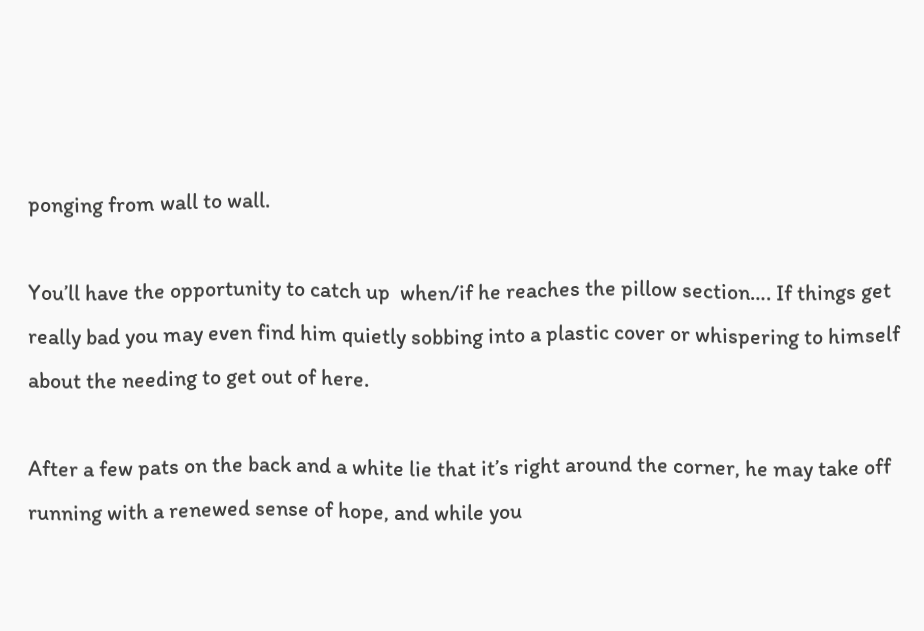ponging from wall to wall.

You’ll have the opportunity to catch up  when/if he reaches the pillow section…. If things get really bad you may even find him quietly sobbing into a plastic cover or whispering to himself about the needing to get out of here.

After a few pats on the back and a white lie that it’s right around the corner, he may take off running with a renewed sense of hope, and while you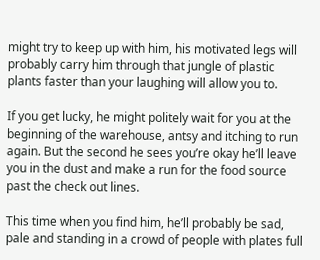might try to keep up with him, his motivated legs will probably carry him through that jungle of plastic plants faster than your laughing will allow you to.

If you get lucky, he might politely wait for you at the beginning of the warehouse, antsy and itching to run again. But the second he sees you’re okay he’ll leave you in the dust and make a run for the food source past the check out lines.

This time when you find him, he’ll probably be sad, pale and standing in a crowd of people with plates full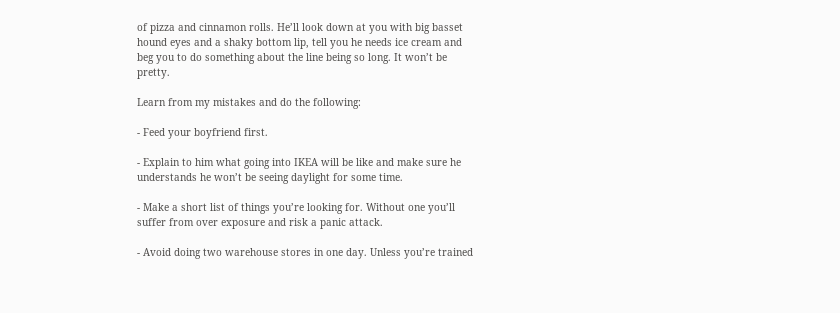of pizza and cinnamon rolls. He’ll look down at you with big basset hound eyes and a shaky bottom lip, tell you he needs ice cream and beg you to do something about the line being so long. It won’t be pretty.

Learn from my mistakes and do the following:

- Feed your boyfriend first.

- Explain to him what going into IKEA will be like and make sure he understands he won’t be seeing daylight for some time.

- Make a short list of things you’re looking for. Without one you’ll suffer from over exposure and risk a panic attack.

- Avoid doing two warehouse stores in one day. Unless you’re trained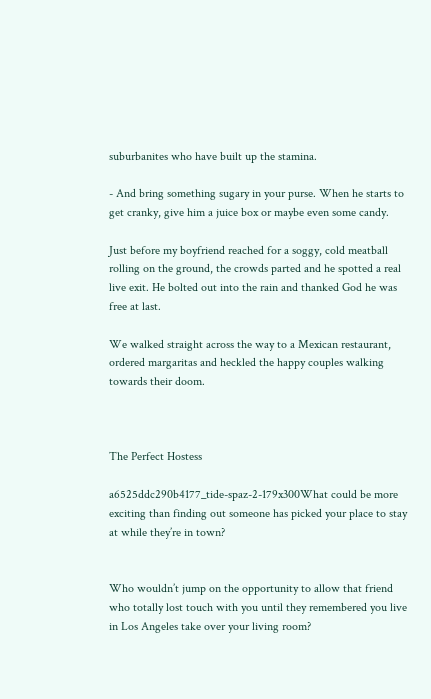suburbanites who have built up the stamina.

- And bring something sugary in your purse. When he starts to get cranky, give him a juice box or maybe even some candy.

Just before my boyfriend reached for a soggy, cold meatball rolling on the ground, the crowds parted and he spotted a real live exit. He bolted out into the rain and thanked God he was free at last.

We walked straight across the way to a Mexican restaurant, ordered margaritas and heckled the happy couples walking towards their doom.



The Perfect Hostess

a6525ddc290b4177_tide-spaz-2-179x300What could be more exciting than finding out someone has picked your place to stay at while they’re in town?


Who wouldn’t jump on the opportunity to allow that friend who totally lost touch with you until they remembered you live in Los Angeles take over your living room?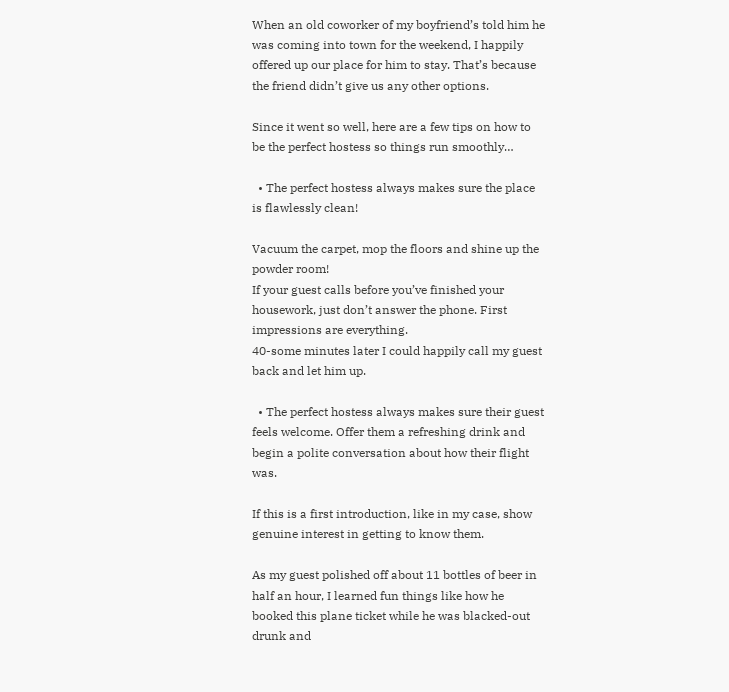When an old coworker of my boyfriend’s told him he was coming into town for the weekend, I happily offered up our place for him to stay. That’s because the friend didn’t give us any other options.

Since it went so well, here are a few tips on how to be the perfect hostess so things run smoothly…

  • The perfect hostess always makes sure the place is flawlessly clean!

Vacuum the carpet, mop the floors and shine up the powder room!
If your guest calls before you’ve finished your housework, just don’t answer the phone. First impressions are everything.
40-some minutes later I could happily call my guest back and let him up.

  • The perfect hostess always makes sure their guest feels welcome. Offer them a refreshing drink and begin a polite conversation about how their flight was.

If this is a first introduction, like in my case, show genuine interest in getting to know them.

As my guest polished off about 11 bottles of beer in half an hour, I learned fun things like how he booked this plane ticket while he was blacked-out drunk and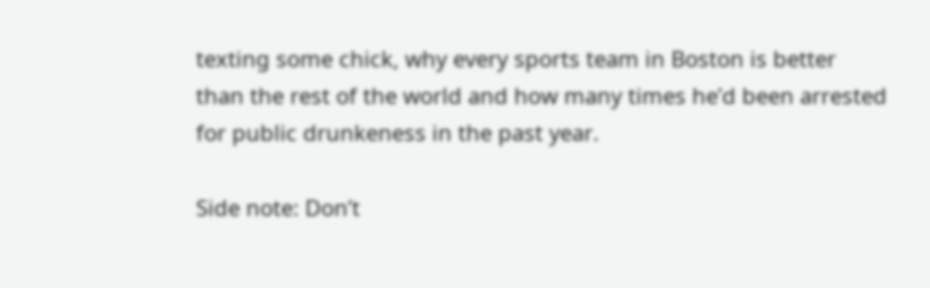texting some chick, why every sports team in Boston is better than the rest of the world and how many times he’d been arrested for public drunkeness in the past year.

Side note: Don’t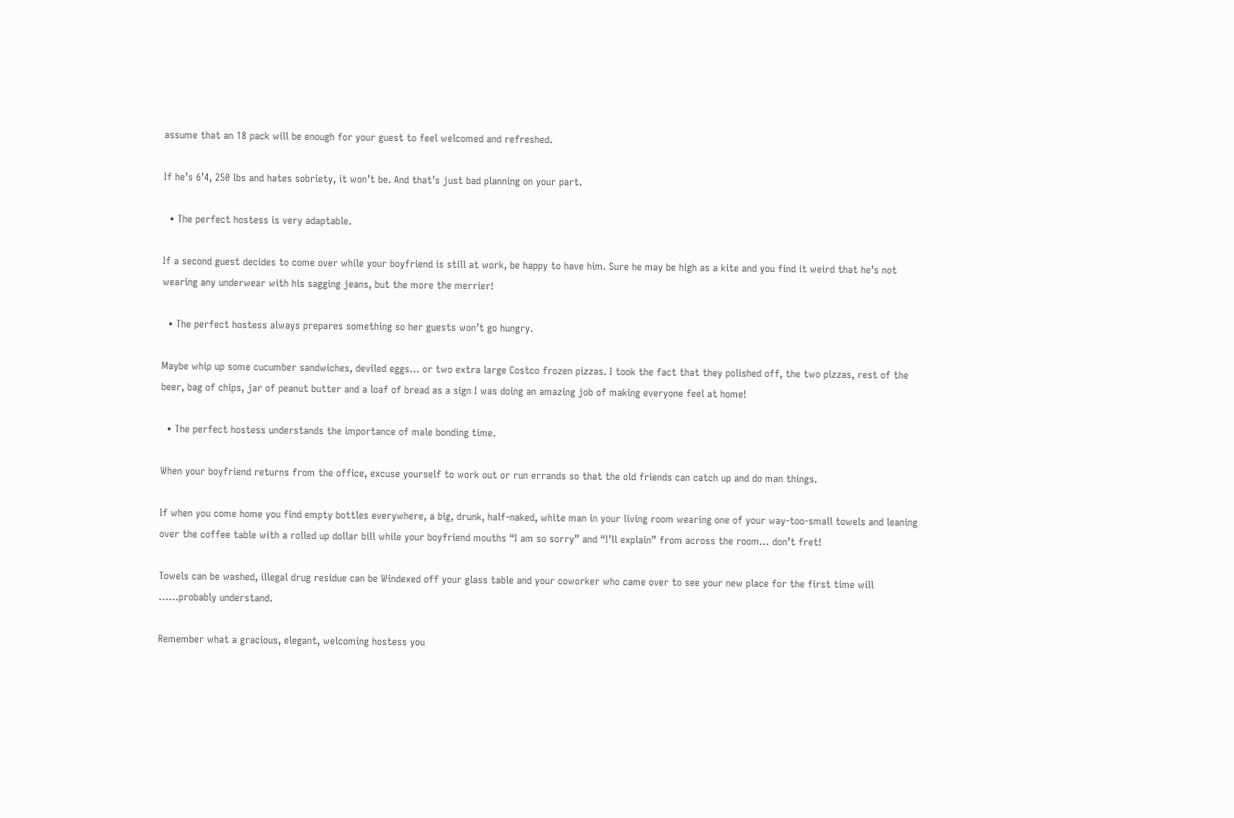assume that an 18 pack will be enough for your guest to feel welcomed and refreshed.

If he’s 6’4, 250 lbs and hates sobriety, it won’t be. And that’s just bad planning on your part.

  • The perfect hostess is very adaptable.

If a second guest decides to come over while your boyfriend is still at work, be happy to have him. Sure he may be high as a kite and you find it weird that he’s not wearing any underwear with his sagging jeans, but the more the merrier!

  • The perfect hostess always prepares something so her guests won’t go hungry.

Maybe whip up some cucumber sandwiches, deviled eggs… or two extra large Costco frozen pizzas. I took the fact that they polished off, the two pizzas, rest of the beer, bag of chips, jar of peanut butter and a loaf of bread as a sign I was doing an amazing job of making everyone feel at home!

  • The perfect hostess understands the importance of male bonding time.

When your boyfriend returns from the office, excuse yourself to work out or run errands so that the old friends can catch up and do man things.

If when you come home you find empty bottles everywhere, a big, drunk, half-naked, white man in your living room wearing one of your way-too-small towels and leaning over the coffee table with a rolled up dollar bill while your boyfriend mouths “I am so sorry” and “I’ll explain” from across the room… don’t fret!

Towels can be washed, illegal drug residue can be Windexed off your glass table and your coworker who came over to see your new place for the first time will ……probably understand.

Remember what a gracious, elegant, welcoming hostess you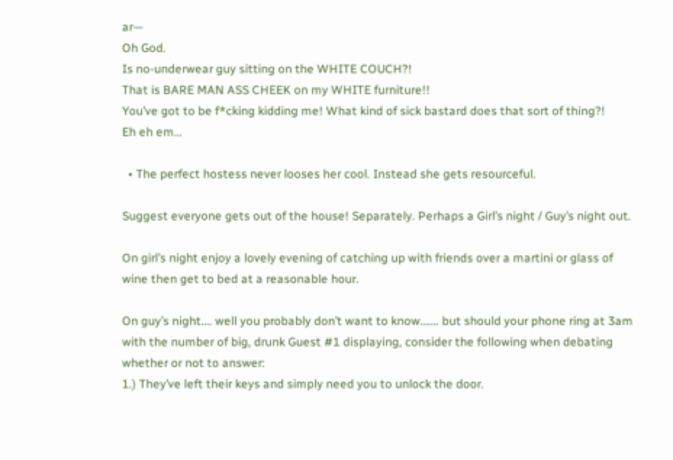ar—
Oh God.
Is no-underwear guy sitting on the WHITE COUCH?!
That is BARE MAN ASS CHEEK on my WHITE furniture!!
You’ve got to be f*cking kidding me! What kind of sick bastard does that sort of thing?!
Eh eh em…

  • The perfect hostess never looses her cool. Instead she gets resourceful.

Suggest everyone gets out of the house! Separately. Perhaps a Girl’s night / Guy’s night out.

On girl’s night enjoy a lovely evening of catching up with friends over a martini or glass of wine then get to bed at a reasonable hour.

On guy’s night…. well you probably don’t want to know……. but should your phone ring at 3am with the number of big, drunk Guest #1 displaying, consider the following when debating whether or not to answer:
1.) They’ve left their keys and simply need you to unlock the door.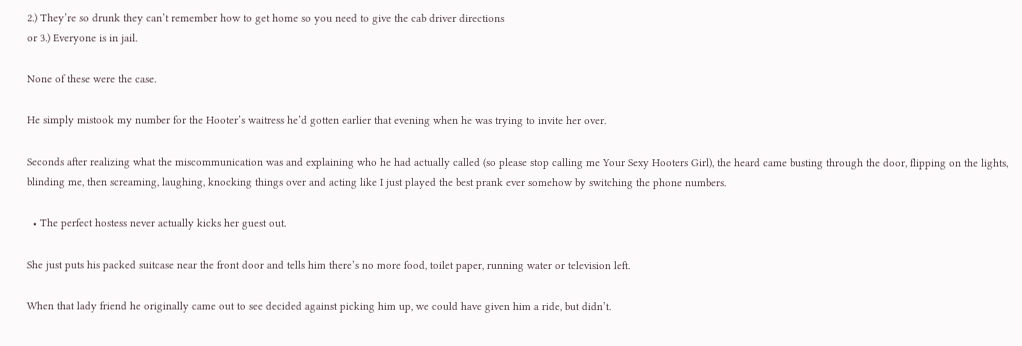2.) They’re so drunk they can’t remember how to get home so you need to give the cab driver directions
or 3.) Everyone is in jail.

None of these were the case.

He simply mistook my number for the Hooter’s waitress he’d gotten earlier that evening when he was trying to invite her over.

Seconds after realizing what the miscommunication was and explaining who he had actually called (so please stop calling me Your Sexy Hooters Girl), the heard came busting through the door, flipping on the lights, blinding me, then screaming, laughing, knocking things over and acting like I just played the best prank ever somehow by switching the phone numbers.

  • The perfect hostess never actually kicks her guest out.

She just puts his packed suitcase near the front door and tells him there’s no more food, toilet paper, running water or television left.

When that lady friend he originally came out to see decided against picking him up, we could have given him a ride, but didn’t.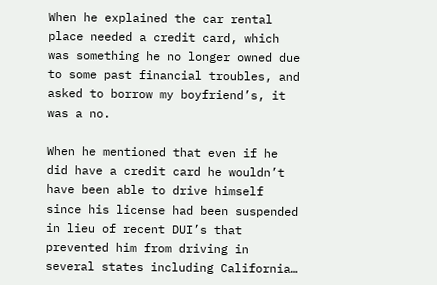When he explained the car rental place needed a credit card, which was something he no longer owned due to some past financial troubles, and asked to borrow my boyfriend’s, it was a no.

When he mentioned that even if he did have a credit card he wouldn’t have been able to drive himself since his license had been suspended in lieu of recent DUI’s that prevented him from driving in several states including California…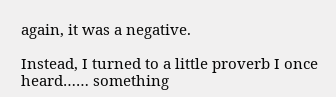again, it was a negative.

Instead, I turned to a little proverb I once heard…… something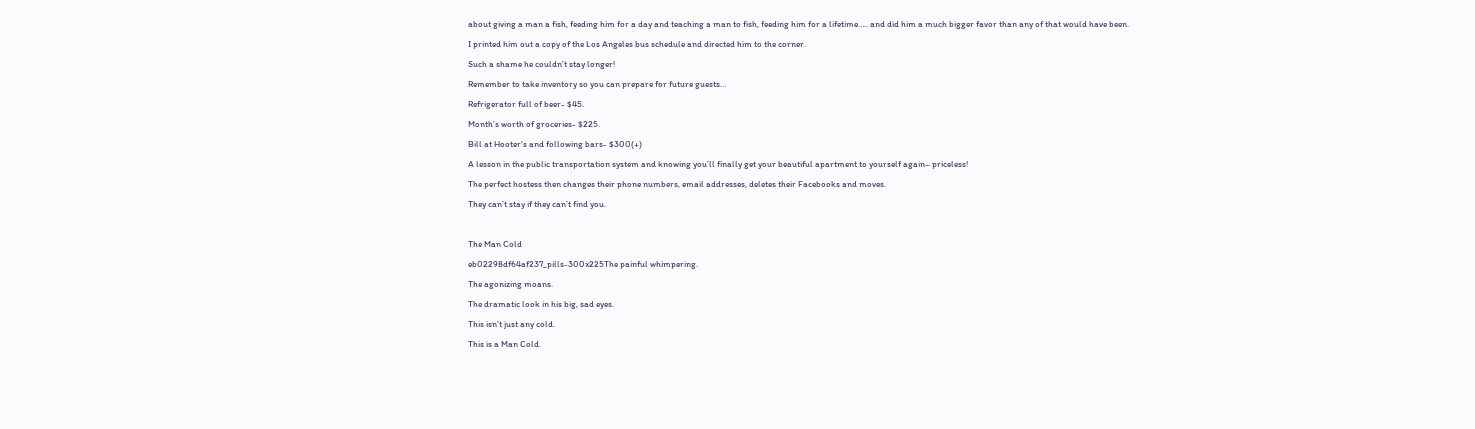about giving a man a fish, feeding him for a day and teaching a man to fish, feeding him for a lifetime….. and did him a much bigger favor than any of that would have been.

I printed him out a copy of the Los Angeles bus schedule and directed him to the corner.

Such a shame he couldn’t stay longer!

Remember to take inventory so you can prepare for future guests…

Refrigerator full of beer- $45.

Month’s worth of groceries- $225.

Bill at Hooter’s and following bars- $300(+)

A lesson in the public transportation system and knowing you’ll finally get your beautiful apartment to yourself again– priceless!

The perfect hostess then changes their phone numbers, email addresses, deletes their Facebooks and moves.

They can’t stay if they can’t find you.



The Man Cold

eb02298df64af237_pills-300x225The painful whimpering.

The agonizing moans.

The dramatic look in his big, sad eyes.

This isn’t just any cold.

This is a Man Cold.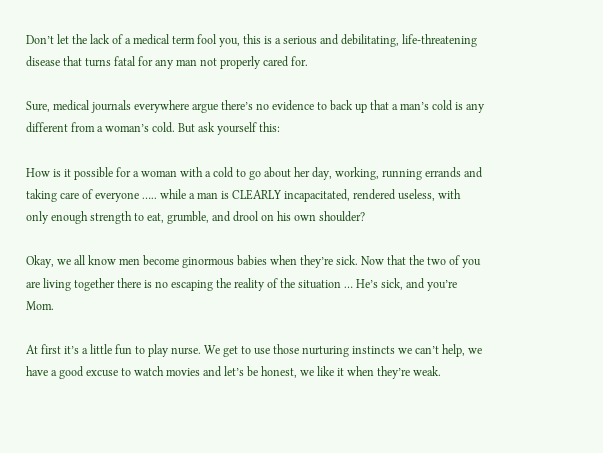Don’t let the lack of a medical term fool you, this is a serious and debilitating, life-threatening disease that turns fatal for any man not properly cared for.

Sure, medical journals everywhere argue there’s no evidence to back up that a man’s cold is any different from a woman’s cold. But ask yourself this:

How is it possible for a woman with a cold to go about her day, working, running errands and taking care of everyone ….. while a man is CLEARLY incapacitated, rendered useless, with only enough strength to eat, grumble, and drool on his own shoulder?

Okay, we all know men become ginormous babies when they’re sick. Now that the two of you are living together there is no escaping the reality of the situation … He’s sick, and you’re Mom.

At first it’s a little fun to play nurse. We get to use those nurturing instincts we can’t help, we have a good excuse to watch movies and let’s be honest, we like it when they’re weak.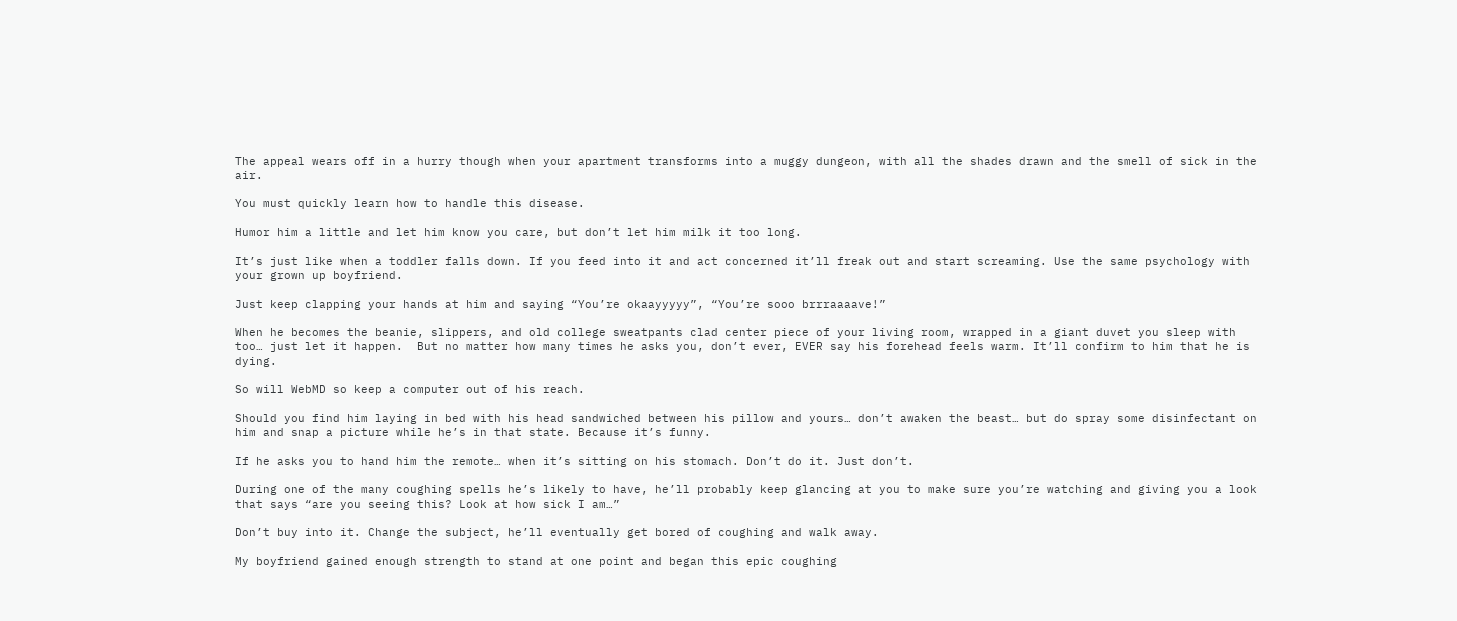The appeal wears off in a hurry though when your apartment transforms into a muggy dungeon, with all the shades drawn and the smell of sick in the air.

You must quickly learn how to handle this disease.

Humor him a little and let him know you care, but don’t let him milk it too long.

It’s just like when a toddler falls down. If you feed into it and act concerned it’ll freak out and start screaming. Use the same psychology with your grown up boyfriend.

Just keep clapping your hands at him and saying “You’re okaayyyyy”, “You’re sooo brrraaaave!”

When he becomes the beanie, slippers, and old college sweatpants clad center piece of your living room, wrapped in a giant duvet you sleep with too… just let it happen.  But no matter how many times he asks you, don’t ever, EVER say his forehead feels warm. It’ll confirm to him that he is dying.

So will WebMD so keep a computer out of his reach.

Should you find him laying in bed with his head sandwiched between his pillow and yours… don’t awaken the beast… but do spray some disinfectant on him and snap a picture while he’s in that state. Because it’s funny.

If he asks you to hand him the remote… when it’s sitting on his stomach. Don’t do it. Just don’t.

During one of the many coughing spells he’s likely to have, he’ll probably keep glancing at you to make sure you’re watching and giving you a look that says “are you seeing this? Look at how sick I am…”

Don’t buy into it. Change the subject, he’ll eventually get bored of coughing and walk away.

My boyfriend gained enough strength to stand at one point and began this epic coughing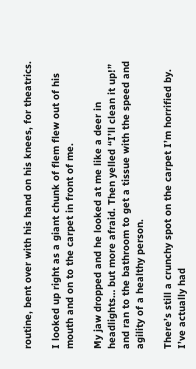routine, bent over with his hand on his knees, for theatrics.

I looked up right as a giant chunk of flem flew out of his mouth and on to the carpet in front of me.

My jaw dropped and he looked at me like a deer in headlights… but more afraid. Then yelled “I’ll clean it up!” and ran to the bathroom to get a tissue with the speed and agility of a healthy person.

There’s still a crunchy spot on the carpet I’m horrified by. I’ve actually had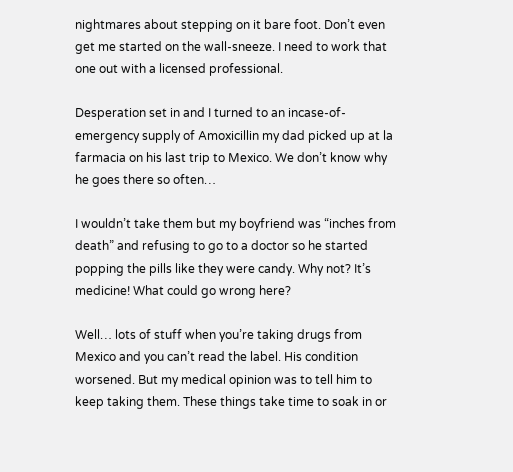nightmares about stepping on it bare foot. Don’t even get me started on the wall-sneeze. I need to work that one out with a licensed professional.

Desperation set in and I turned to an incase-of-emergency supply of Amoxicillin my dad picked up at la farmacia on his last trip to Mexico. We don’t know why he goes there so often…

I wouldn’t take them but my boyfriend was “inches from death” and refusing to go to a doctor so he started popping the pills like they were candy. Why not? It’s medicine! What could go wrong here?

Well… lots of stuff when you’re taking drugs from Mexico and you can’t read the label. His condition worsened. But my medical opinion was to tell him to keep taking them. These things take time to soak in or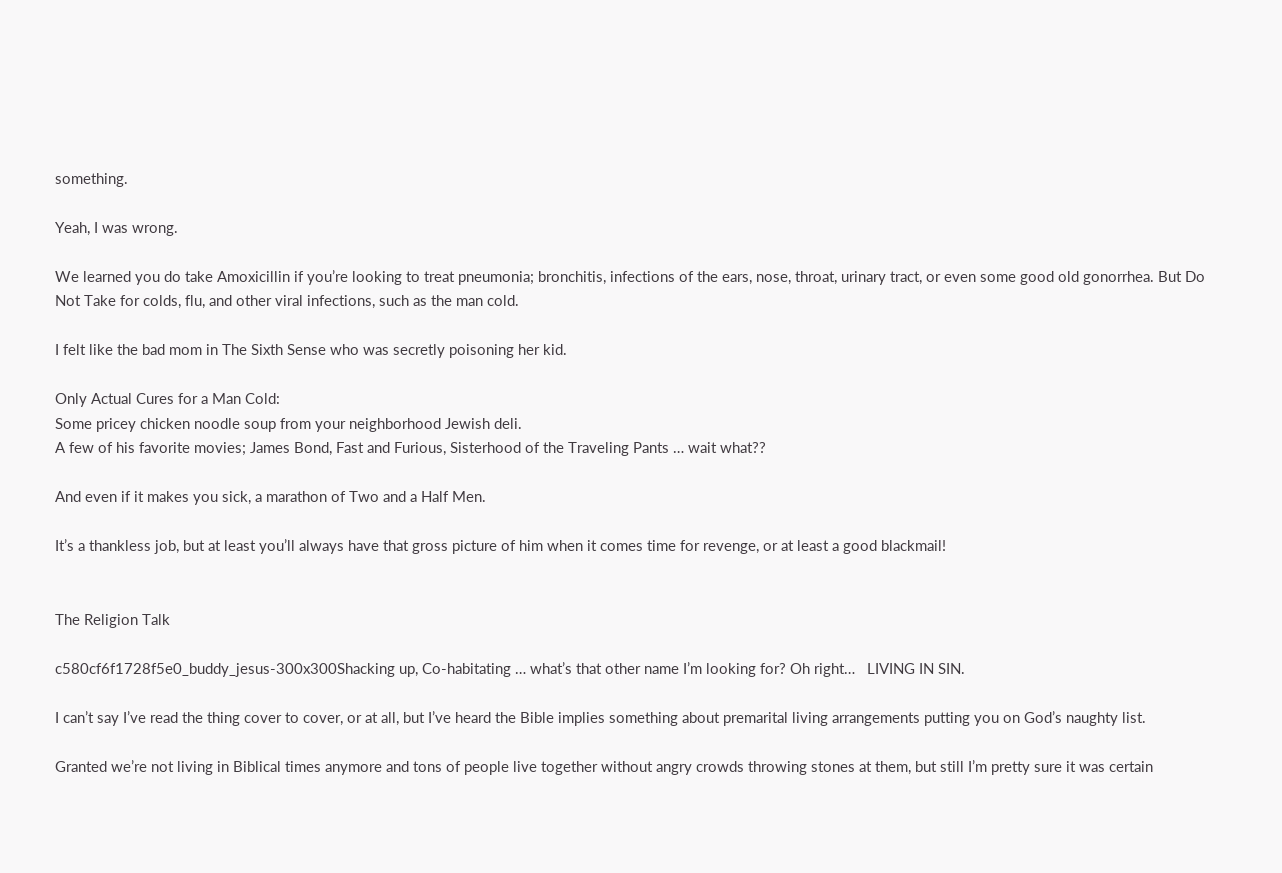something.

Yeah, I was wrong.

We learned you do take Amoxicillin if you’re looking to treat pneumonia; bronchitis, infections of the ears, nose, throat, urinary tract, or even some good old gonorrhea. But Do Not Take for colds, flu, and other viral infections, such as the man cold.

I felt like the bad mom in The Sixth Sense who was secretly poisoning her kid.

Only Actual Cures for a Man Cold:
Some pricey chicken noodle soup from your neighborhood Jewish deli.
A few of his favorite movies; James Bond, Fast and Furious, Sisterhood of the Traveling Pants … wait what??

And even if it makes you sick, a marathon of Two and a Half Men.

It’s a thankless job, but at least you’ll always have that gross picture of him when it comes time for revenge, or at least a good blackmail!


The Religion Talk

c580cf6f1728f5e0_buddy_jesus-300x300Shacking up, Co-habitating … what’s that other name I’m looking for? Oh right…   LIVING IN SIN.

I can’t say I’ve read the thing cover to cover, or at all, but I’ve heard the Bible implies something about premarital living arrangements putting you on God’s naughty list.

Granted we’re not living in Biblical times anymore and tons of people live together without angry crowds throwing stones at them, but still I’m pretty sure it was certain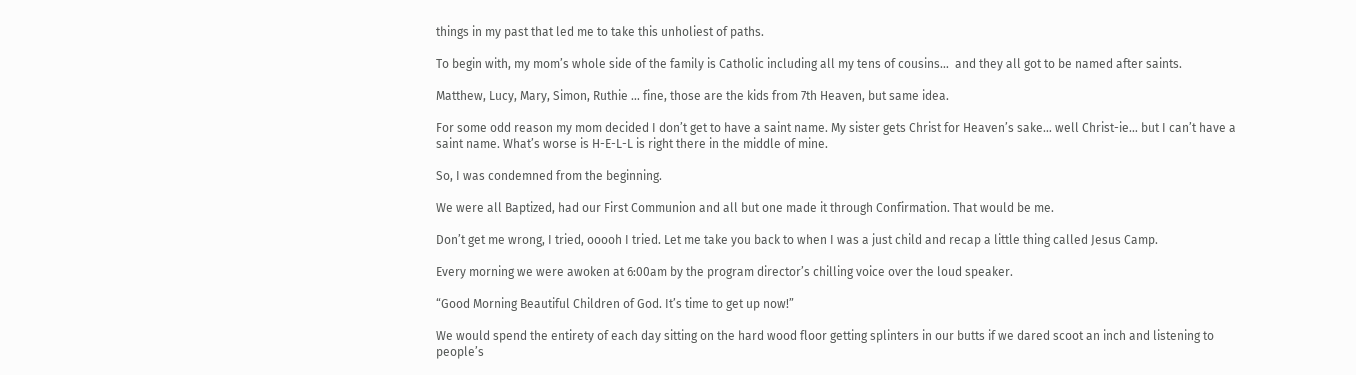things in my past that led me to take this unholiest of paths.

To begin with, my mom’s whole side of the family is Catholic including all my tens of cousins…  and they all got to be named after saints.

Matthew, Lucy, Mary, Simon, Ruthie … fine, those are the kids from 7th Heaven, but same idea.

For some odd reason my mom decided I don’t get to have a saint name. My sister gets Christ for Heaven’s sake… well Christ-ie… but I can’t have a saint name. What’s worse is H-E-L-L is right there in the middle of mine.

So, I was condemned from the beginning.

We were all Baptized, had our First Communion and all but one made it through Confirmation. That would be me.

Don’t get me wrong, I tried, ooooh I tried. Let me take you back to when I was a just child and recap a little thing called Jesus Camp.

Every morning we were awoken at 6:00am by the program director’s chilling voice over the loud speaker.

“Good Morning Beautiful Children of God. It’s time to get up now!”

We would spend the entirety of each day sitting on the hard wood floor getting splinters in our butts if we dared scoot an inch and listening to people’s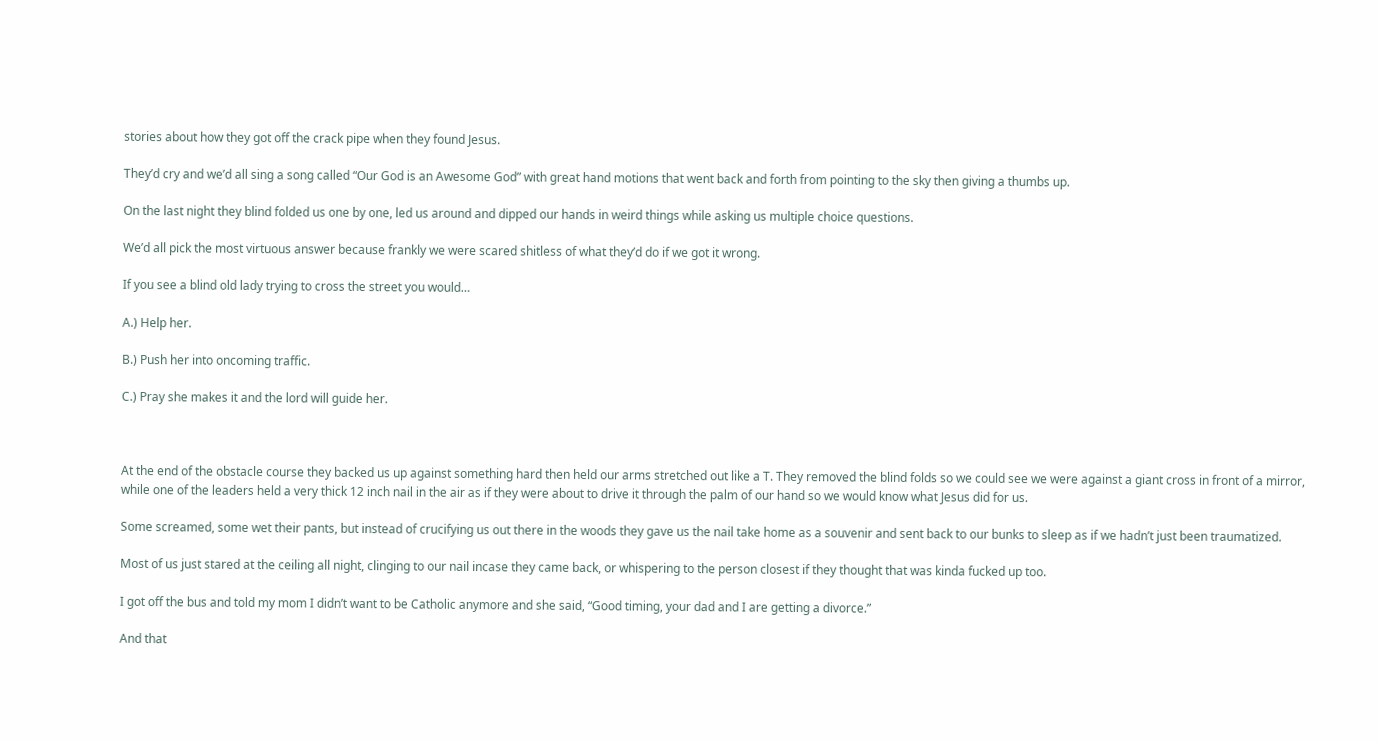stories about how they got off the crack pipe when they found Jesus.

They’d cry and we’d all sing a song called “Our God is an Awesome God” with great hand motions that went back and forth from pointing to the sky then giving a thumbs up.

On the last night they blind folded us one by one, led us around and dipped our hands in weird things while asking us multiple choice questions.

We’d all pick the most virtuous answer because frankly we were scared shitless of what they’d do if we got it wrong.

If you see a blind old lady trying to cross the street you would…

A.) Help her.

B.) Push her into oncoming traffic.

C.) Pray she makes it and the lord will guide her.



At the end of the obstacle course they backed us up against something hard then held our arms stretched out like a T. They removed the blind folds so we could see we were against a giant cross in front of a mirror, while one of the leaders held a very thick 12 inch nail in the air as if they were about to drive it through the palm of our hand so we would know what Jesus did for us.

Some screamed, some wet their pants, but instead of crucifying us out there in the woods they gave us the nail take home as a souvenir and sent back to our bunks to sleep as if we hadn’t just been traumatized.

Most of us just stared at the ceiling all night, clinging to our nail incase they came back, or whispering to the person closest if they thought that was kinda fucked up too.

I got off the bus and told my mom I didn’t want to be Catholic anymore and she said, “Good timing, your dad and I are getting a divorce.”

And that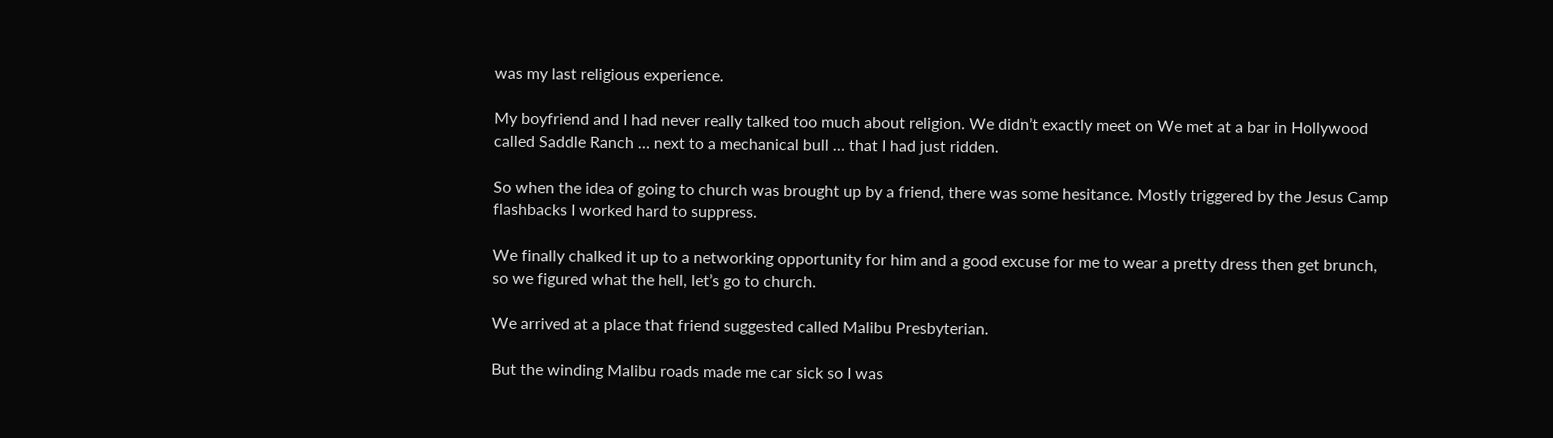was my last religious experience.

My boyfriend and I had never really talked too much about religion. We didn’t exactly meet on We met at a bar in Hollywood called Saddle Ranch … next to a mechanical bull … that I had just ridden.

So when the idea of going to church was brought up by a friend, there was some hesitance. Mostly triggered by the Jesus Camp flashbacks I worked hard to suppress.

We finally chalked it up to a networking opportunity for him and a good excuse for me to wear a pretty dress then get brunch, so we figured what the hell, let’s go to church.

We arrived at a place that friend suggested called Malibu Presbyterian.

But the winding Malibu roads made me car sick so I was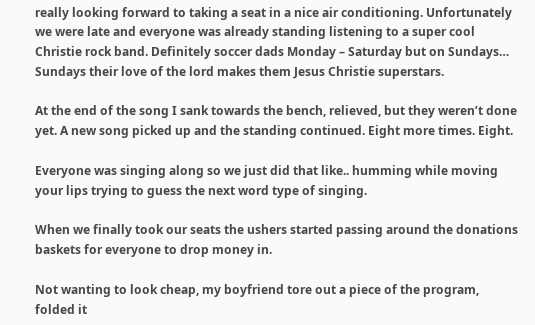really looking forward to taking a seat in a nice air conditioning. Unfortunately we were late and everyone was already standing listening to a super cool Christie rock band. Definitely soccer dads Monday – Saturday but on Sundays… Sundays their love of the lord makes them Jesus Christie superstars.

At the end of the song I sank towards the bench, relieved, but they weren’t done yet. A new song picked up and the standing continued. Eight more times. Eight.

Everyone was singing along so we just did that like.. humming while moving your lips trying to guess the next word type of singing.

When we finally took our seats the ushers started passing around the donations baskets for everyone to drop money in.

Not wanting to look cheap, my boyfriend tore out a piece of the program, folded it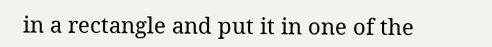in a rectangle and put it in one of the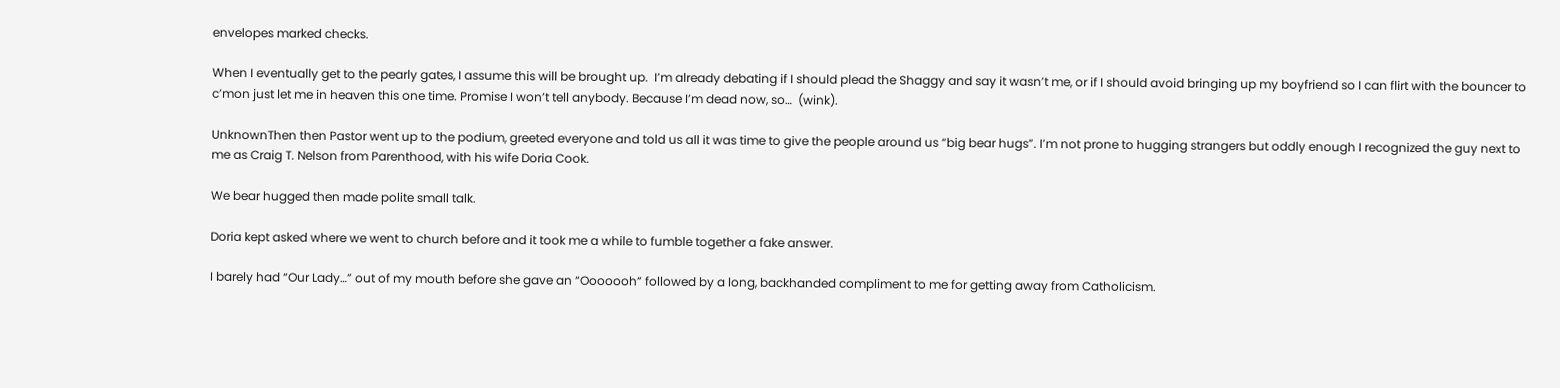envelopes marked checks.

When I eventually get to the pearly gates, I assume this will be brought up.  I’m already debating if I should plead the Shaggy and say it wasn’t me, or if I should avoid bringing up my boyfriend so I can flirt with the bouncer to c’mon just let me in heaven this one time. Promise I won’t tell anybody. Because I’m dead now, so…  (wink).

UnknownThen then Pastor went up to the podium, greeted everyone and told us all it was time to give the people around us “big bear hugs”. I’m not prone to hugging strangers but oddly enough I recognized the guy next to me as Craig T. Nelson from Parenthood, with his wife Doria Cook.

We bear hugged then made polite small talk.

Doria kept asked where we went to church before and it took me a while to fumble together a fake answer.

I barely had “Our Lady…” out of my mouth before she gave an “Ooooooh” followed by a long, backhanded compliment to me for getting away from Catholicism.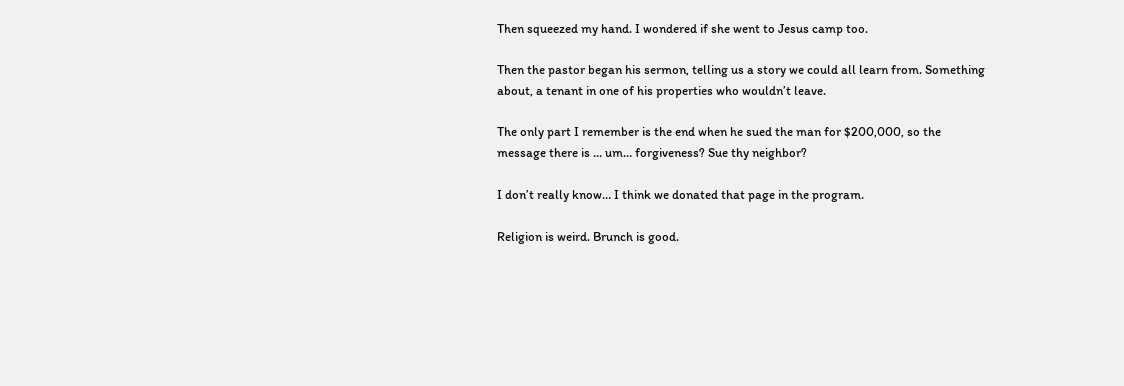Then squeezed my hand. I wondered if she went to Jesus camp too.

Then the pastor began his sermon, telling us a story we could all learn from. Something about, a tenant in one of his properties who wouldn’t leave.

The only part I remember is the end when he sued the man for $200,000, so the message there is … um… forgiveness? Sue thy neighbor?

I don’t really know… I think we donated that page in the program.

Religion is weird. Brunch is good.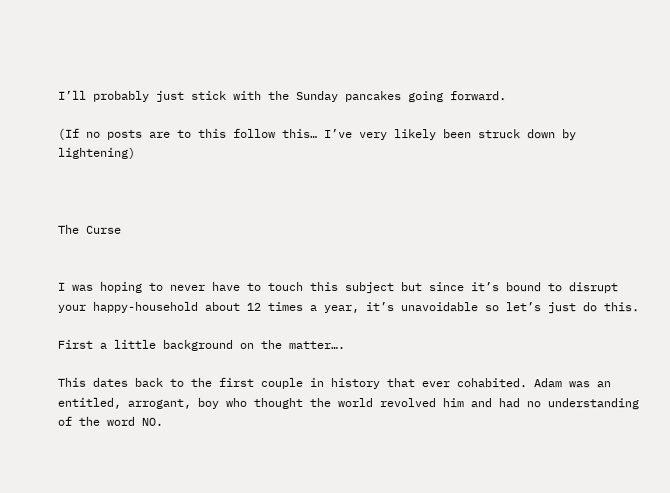I’ll probably just stick with the Sunday pancakes going forward.

(If no posts are to this follow this… I’ve very likely been struck down by lightening)



The Curse


I was hoping to never have to touch this subject but since it’s bound to disrupt your happy-household about 12 times a year, it’s unavoidable so let’s just do this.

First a little background on the matter….

This dates back to the first couple in history that ever cohabited. Adam was an entitled, arrogant, boy who thought the world revolved him and had no understanding of the word NO.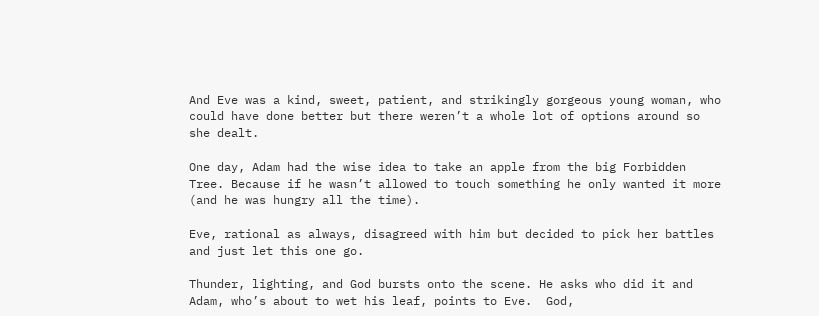And Eve was a kind, sweet, patient, and strikingly gorgeous young woman, who could have done better but there weren’t a whole lot of options around so she dealt.

One day, Adam had the wise idea to take an apple from the big Forbidden Tree. Because if he wasn’t allowed to touch something he only wanted it more (and he was hungry all the time).

Eve, rational as always, disagreed with him but decided to pick her battles and just let this one go.

Thunder, lighting, and God bursts onto the scene. He asks who did it and Adam, who’s about to wet his leaf, points to Eve.  God,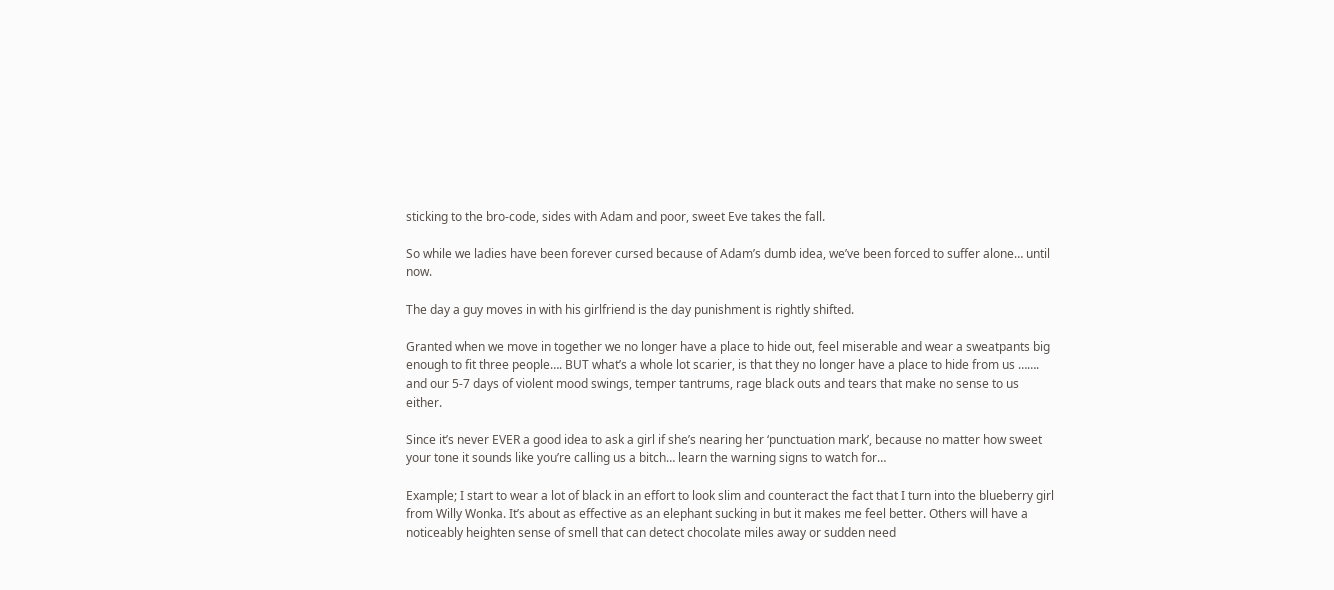sticking to the bro-code, sides with Adam and poor, sweet Eve takes the fall.

So while we ladies have been forever cursed because of Adam’s dumb idea, we’ve been forced to suffer alone… until now.

The day a guy moves in with his girlfriend is the day punishment is rightly shifted.

Granted when we move in together we no longer have a place to hide out, feel miserable and wear a sweatpants big enough to fit three people…. BUT what’s a whole lot scarier, is that they no longer have a place to hide from us ……. and our 5-7 days of violent mood swings, temper tantrums, rage black outs and tears that make no sense to us either.

Since it’s never EVER a good idea to ask a girl if she’s nearing her ‘punctuation mark’, because no matter how sweet your tone it sounds like you’re calling us a bitch… learn the warning signs to watch for…

Example; I start to wear a lot of black in an effort to look slim and counteract the fact that I turn into the blueberry girl from Willy Wonka. It’s about as effective as an elephant sucking in but it makes me feel better. Others will have a noticeably heighten sense of smell that can detect chocolate miles away or sudden need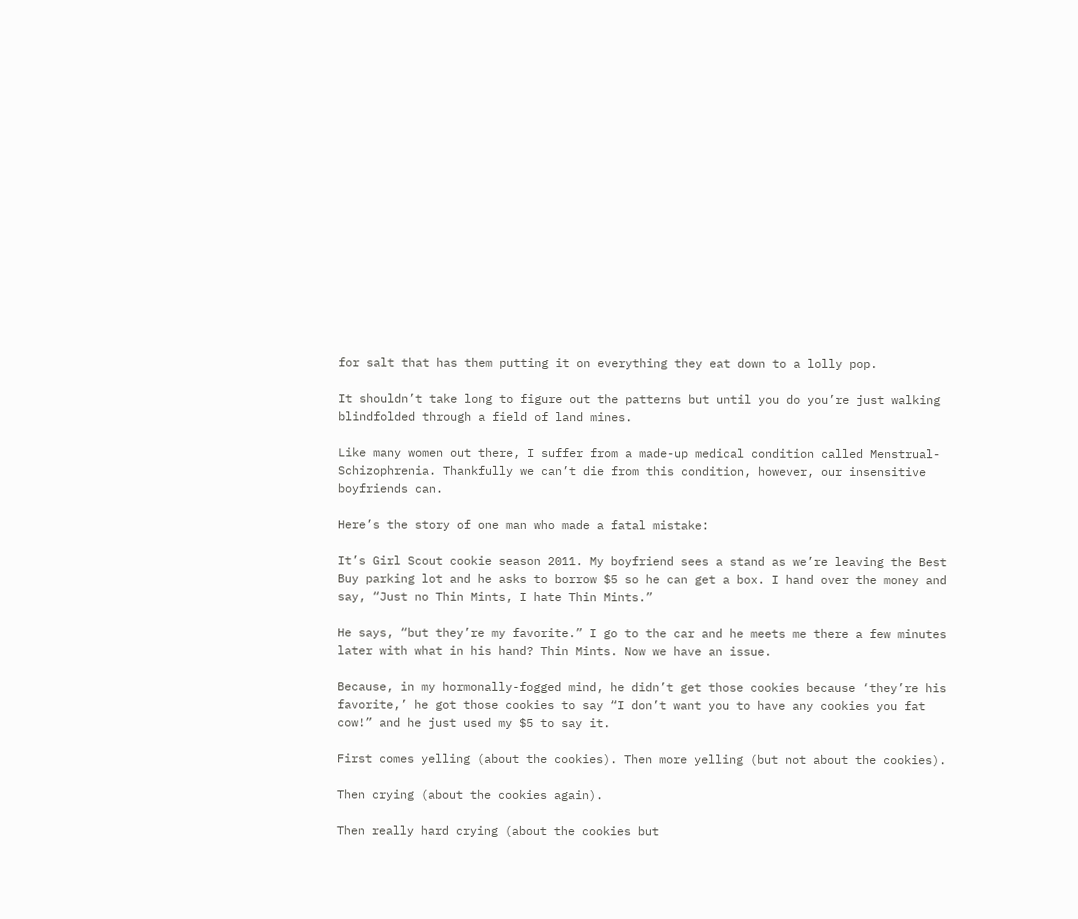for salt that has them putting it on everything they eat down to a lolly pop.

It shouldn’t take long to figure out the patterns but until you do you’re just walking blindfolded through a field of land mines.

Like many women out there, I suffer from a made-up medical condition called Menstrual-Schizophrenia. Thankfully we can’t die from this condition, however, our insensitive boyfriends can.

Here’s the story of one man who made a fatal mistake:

It’s Girl Scout cookie season 2011. My boyfriend sees a stand as we’re leaving the Best Buy parking lot and he asks to borrow $5 so he can get a box. I hand over the money and say, “Just no Thin Mints, I hate Thin Mints.”

He says, “but they’re my favorite.” I go to the car and he meets me there a few minutes later with what in his hand? Thin Mints. Now we have an issue.

Because, in my hormonally-fogged mind, he didn’t get those cookies because ‘they’re his favorite,’ he got those cookies to say “I don’t want you to have any cookies you fat cow!” and he just used my $5 to say it.

First comes yelling (about the cookies). Then more yelling (but not about the cookies).

Then crying (about the cookies again).

Then really hard crying (about the cookies but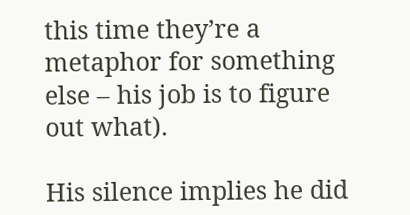this time they’re a metaphor for something else – his job is to figure out what).

His silence implies he did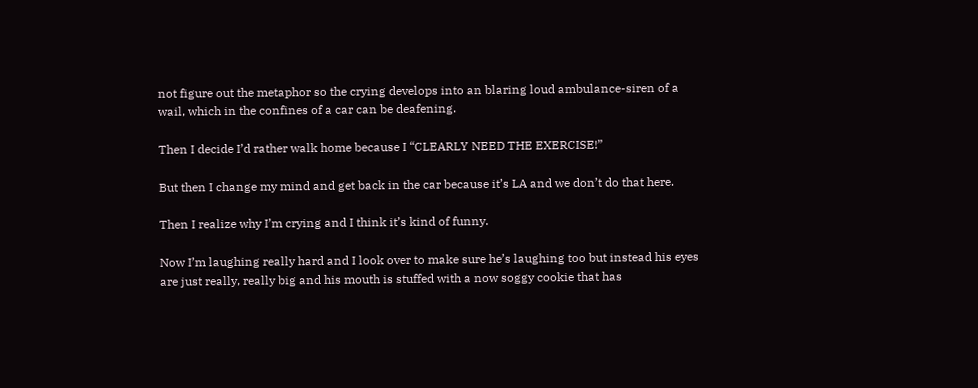not figure out the metaphor so the crying develops into an blaring loud ambulance-siren of a wail, which in the confines of a car can be deafening.

Then I decide I’d rather walk home because I “CLEARLY NEED THE EXERCISE!”

But then I change my mind and get back in the car because it’s LA and we don’t do that here.

Then I realize why I’m crying and I think it’s kind of funny.

Now I’m laughing really hard and I look over to make sure he’s laughing too but instead his eyes are just really, really big and his mouth is stuffed with a now soggy cookie that has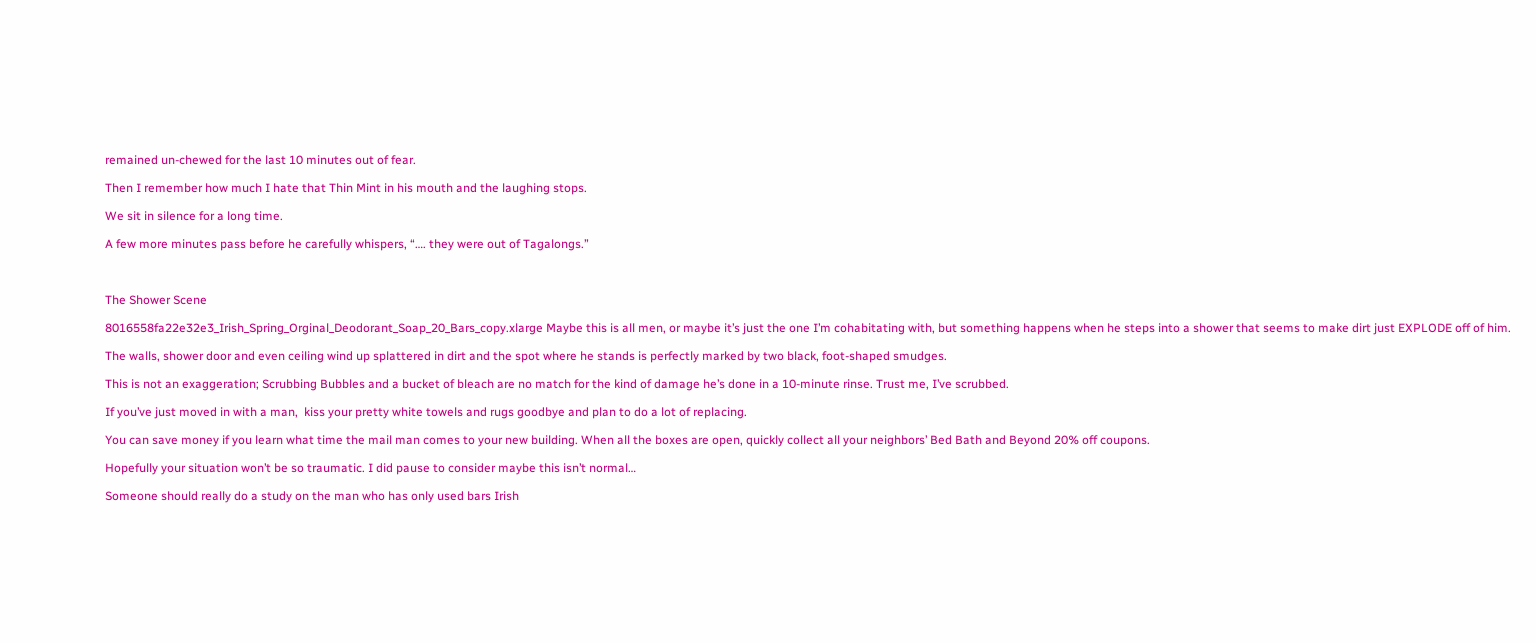remained un-chewed for the last 10 minutes out of fear.

Then I remember how much I hate that Thin Mint in his mouth and the laughing stops.

We sit in silence for a long time.

A few more minutes pass before he carefully whispers, “…. they were out of Tagalongs.”



The Shower Scene

8016558fa22e32e3_Irish_Spring_Orginal_Deodorant_Soap_20_Bars_copy.xlarge Maybe this is all men, or maybe it’s just the one I’m cohabitating with, but something happens when he steps into a shower that seems to make dirt just EXPLODE off of him.

The walls, shower door and even ceiling wind up splattered in dirt and the spot where he stands is perfectly marked by two black, foot-shaped smudges.

This is not an exaggeration; Scrubbing Bubbles and a bucket of bleach are no match for the kind of damage he’s done in a 10-minute rinse. Trust me, I’ve scrubbed.

If you’ve just moved in with a man,  kiss your pretty white towels and rugs goodbye and plan to do a lot of replacing.

You can save money if you learn what time the mail man comes to your new building. When all the boxes are open, quickly collect all your neighbors’ Bed Bath and Beyond 20% off coupons.

Hopefully your situation won’t be so traumatic. I did pause to consider maybe this isn’t normal…

Someone should really do a study on the man who has only used bars Irish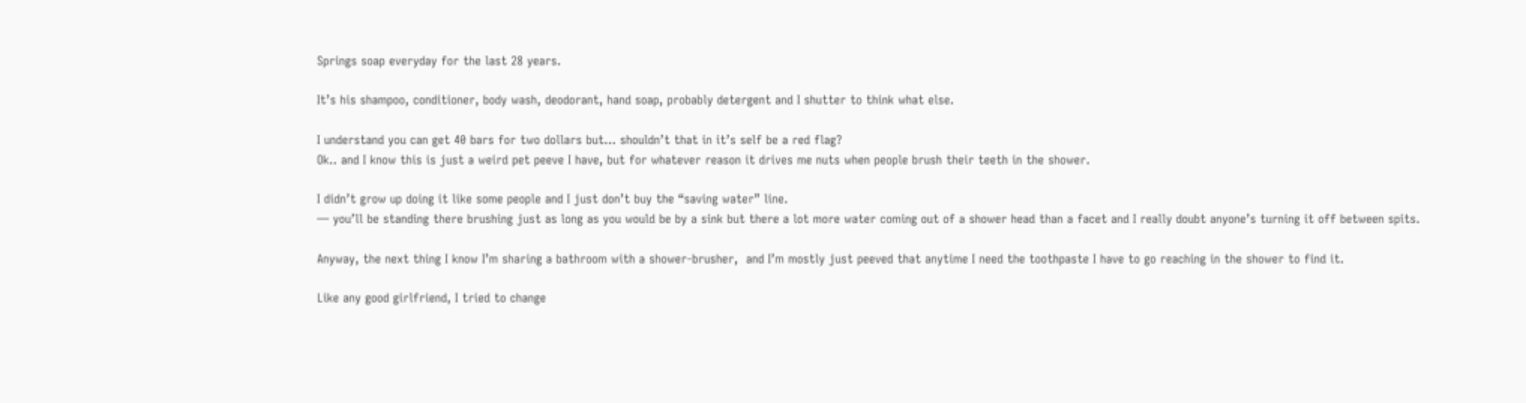Springs soap everyday for the last 28 years.

It’s his shampoo, conditioner, body wash, deodorant, hand soap, probably detergent and I shutter to think what else.

I understand you can get 40 bars for two dollars but… shouldn’t that in it’s self be a red flag?
Ok.. and I know this is just a weird pet peeve I have, but for whatever reason it drives me nuts when people brush their teeth in the shower.

I didn’t grow up doing it like some people and I just don’t buy the “saving water” line.
— you’ll be standing there brushing just as long as you would be by a sink but there a lot more water coming out of a shower head than a facet and I really doubt anyone’s turning it off between spits.

Anyway, the next thing I know I’m sharing a bathroom with a shower-brusher,  and I’m mostly just peeved that anytime I need the toothpaste I have to go reaching in the shower to find it.

Like any good girlfriend, I tried to change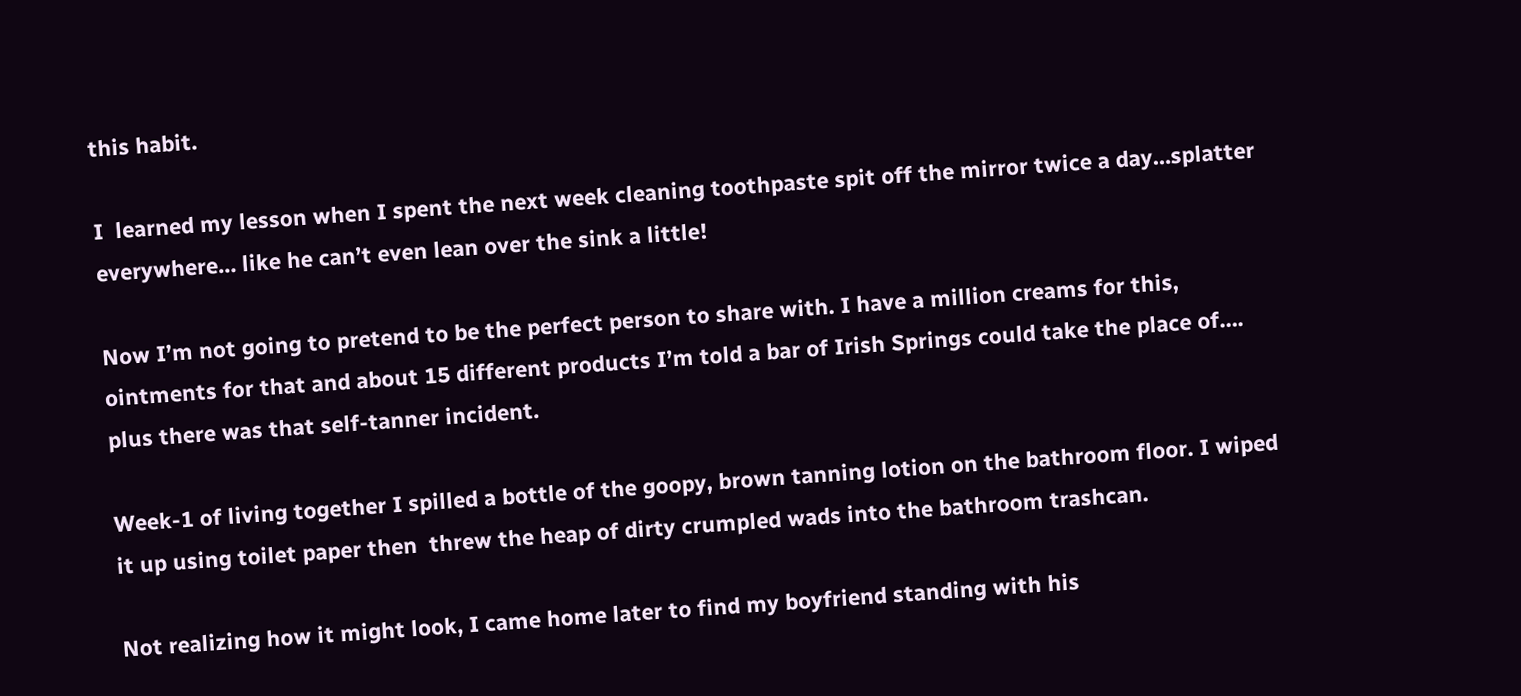this habit.

I  learned my lesson when I spent the next week cleaning toothpaste spit off the mirror twice a day…splatter everywhere… like he can’t even lean over the sink a little!

Now I’m not going to pretend to be the perfect person to share with. I have a million creams for this, ointments for that and about 15 different products I’m told a bar of Irish Springs could take the place of…. plus there was that self-tanner incident.

Week-1 of living together I spilled a bottle of the goopy, brown tanning lotion on the bathroom floor. I wiped it up using toilet paper then  threw the heap of dirty crumpled wads into the bathroom trashcan.

Not realizing how it might look, I came home later to find my boyfriend standing with his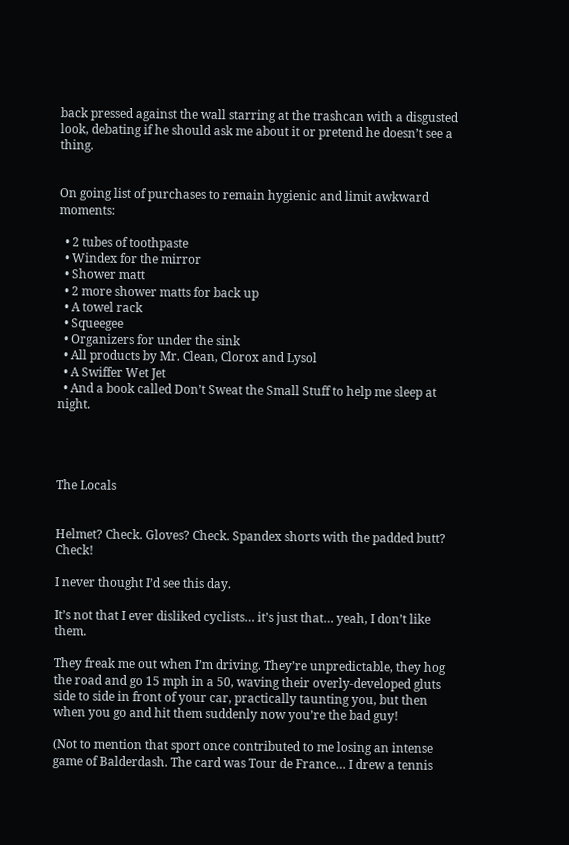back pressed against the wall starring at the trashcan with a disgusted look, debating if he should ask me about it or pretend he doesn’t see a thing.


On going list of purchases to remain hygienic and limit awkward moments:

  • 2 tubes of toothpaste
  • Windex for the mirror
  • Shower matt
  • 2 more shower matts for back up
  • A towel rack
  • Squeegee
  • Organizers for under the sink
  • All products by Mr. Clean, Clorox and Lysol
  • A Swiffer Wet Jet
  • And a book called Don’t Sweat the Small Stuff to help me sleep at night.




The Locals


Helmet? Check. Gloves? Check. Spandex shorts with the padded butt? Check!

I never thought I’d see this day.

It’s not that I ever disliked cyclists… it’s just that… yeah, I don’t like them.

They freak me out when I’m driving. They’re unpredictable, they hog the road and go 15 mph in a 50, waving their overly-developed gluts side to side in front of your car, practically taunting you, but then when you go and hit them suddenly now you’re the bad guy!

(Not to mention that sport once contributed to me losing an intense game of Balderdash. The card was Tour de France… I drew a tennis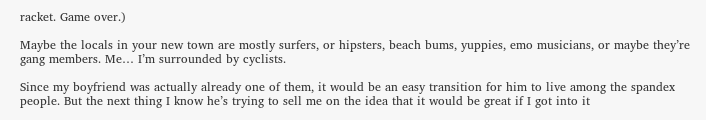racket. Game over.)

Maybe the locals in your new town are mostly surfers, or hipsters, beach bums, yuppies, emo musicians, or maybe they’re gang members. Me… I’m surrounded by cyclists.

Since my boyfriend was actually already one of them, it would be an easy transition for him to live among the spandex people. But the next thing I know he’s trying to sell me on the idea that it would be great if I got into it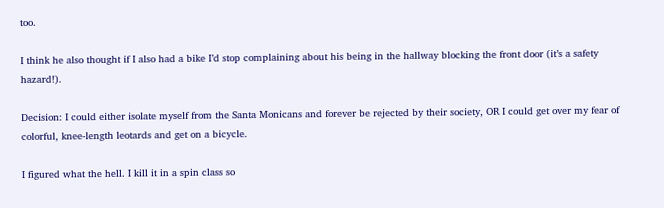too.

I think he also thought if I also had a bike I’d stop complaining about his being in the hallway blocking the front door (it’s a safety hazard!).

Decision: I could either isolate myself from the Santa Monicans and forever be rejected by their society, OR I could get over my fear of colorful, knee-length leotards and get on a bicycle.

I figured what the hell. I kill it in a spin class so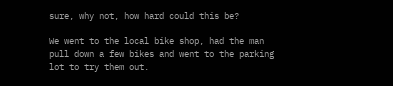sure, why not, how hard could this be?

We went to the local bike shop, had the man pull down a few bikes and went to the parking lot to try them out.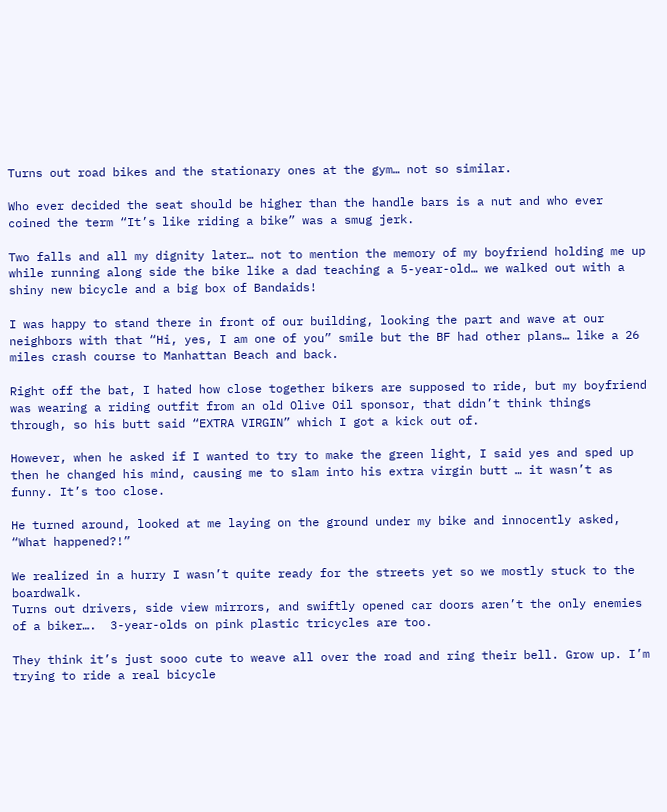Turns out road bikes and the stationary ones at the gym… not so similar.

Who ever decided the seat should be higher than the handle bars is a nut and who ever coined the term “It’s like riding a bike” was a smug jerk.

Two falls and all my dignity later… not to mention the memory of my boyfriend holding me up while running along side the bike like a dad teaching a 5-year-old… we walked out with a shiny new bicycle and a big box of Bandaids!

I was happy to stand there in front of our building, looking the part and wave at our neighbors with that “Hi, yes, I am one of you” smile but the BF had other plans… like a 26 miles crash course to Manhattan Beach and back.

Right off the bat, I hated how close together bikers are supposed to ride, but my boyfriend was wearing a riding outfit from an old Olive Oil sponsor, that didn’t think things through, so his butt said “EXTRA VIRGIN” which I got a kick out of.

However, when he asked if I wanted to try to make the green light, I said yes and sped up then he changed his mind, causing me to slam into his extra virgin butt … it wasn’t as funny. It’s too close.

He turned around, looked at me laying on the ground under my bike and innocently asked, “What happened?!”

We realized in a hurry I wasn’t quite ready for the streets yet so we mostly stuck to the boardwalk.
Turns out drivers, side view mirrors, and swiftly opened car doors aren’t the only enemies of a biker….  3-year-olds on pink plastic tricycles are too.

They think it’s just sooo cute to weave all over the road and ring their bell. Grow up. I’m trying to ride a real bicycle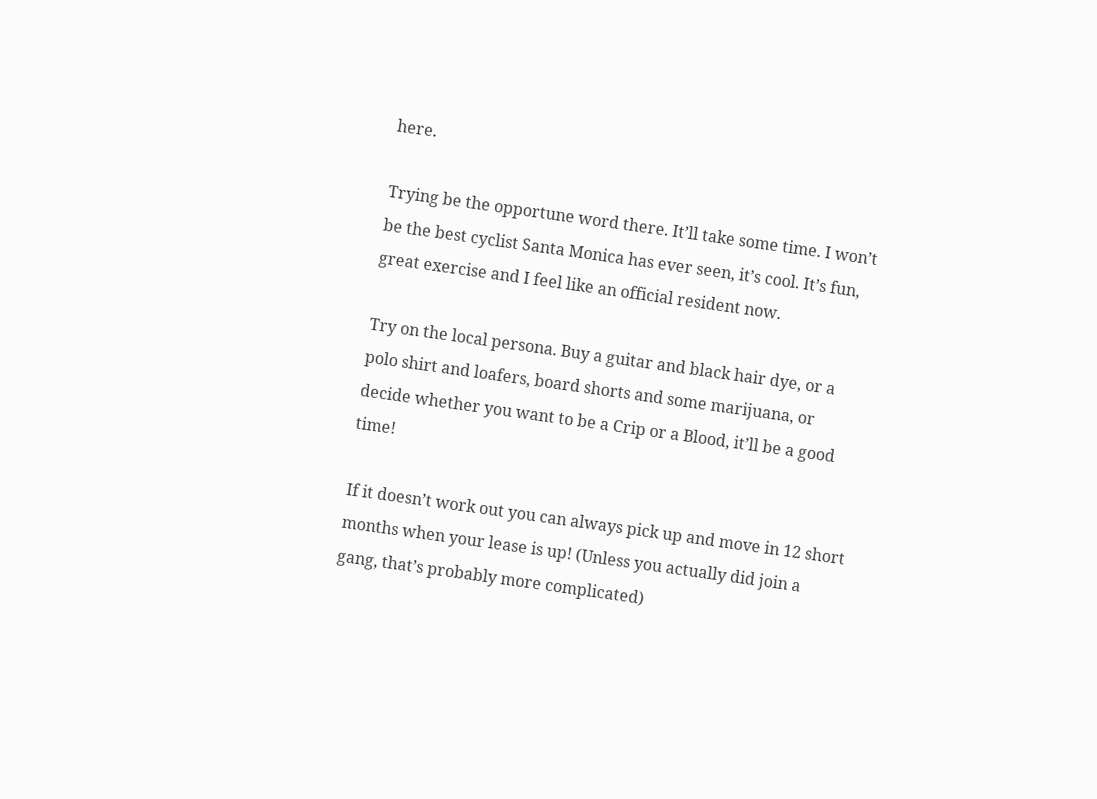here.

Trying be the opportune word there. It’ll take some time. I won’t be the best cyclist Santa Monica has ever seen, it’s cool. It’s fun, great exercise and I feel like an official resident now.

Try on the local persona. Buy a guitar and black hair dye, or a polo shirt and loafers, board shorts and some marijuana, or decide whether you want to be a Crip or a Blood, it’ll be a good time!

If it doesn’t work out you can always pick up and move in 12 short months when your lease is up! (Unless you actually did join a gang, that’s probably more complicated)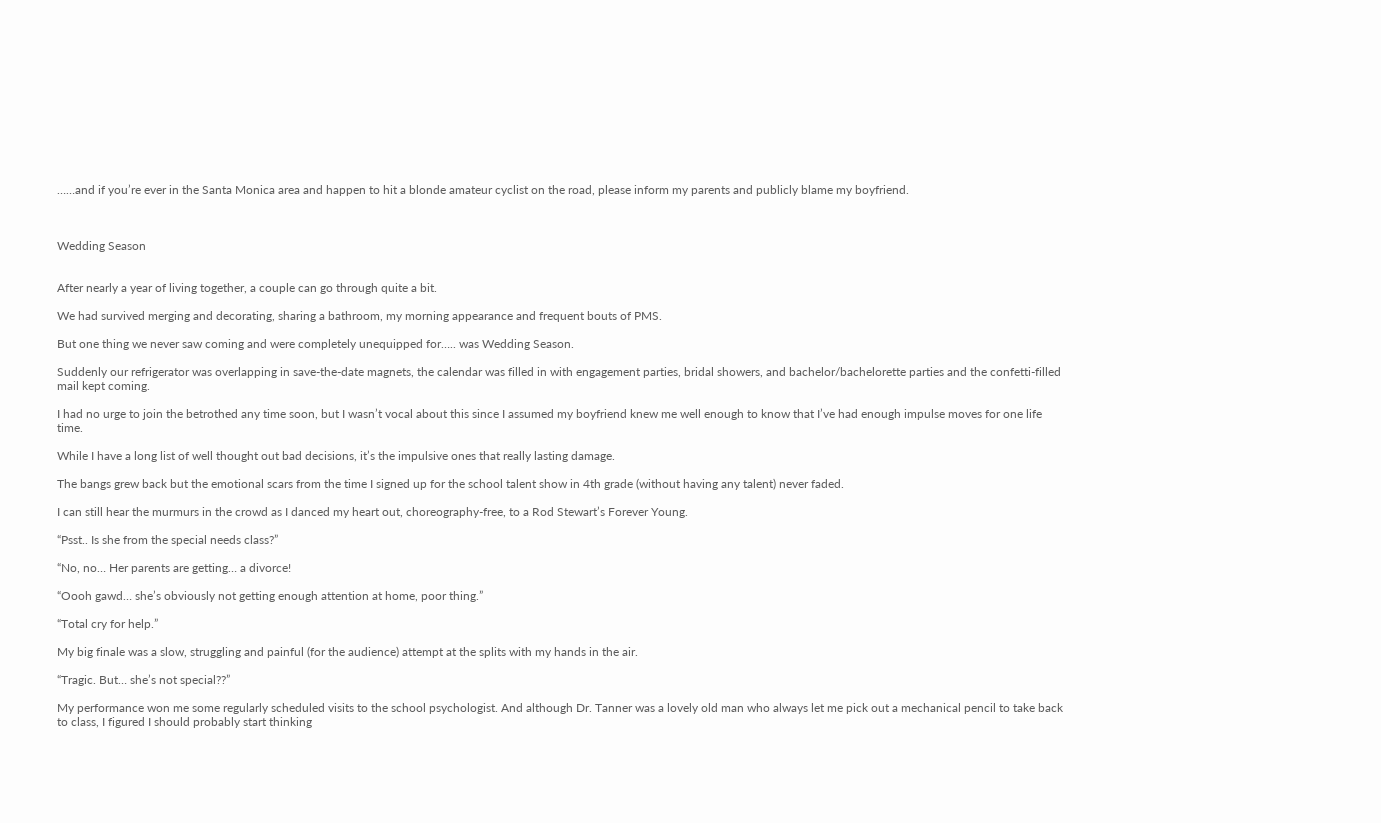……and if you’re ever in the Santa Monica area and happen to hit a blonde amateur cyclist on the road, please inform my parents and publicly blame my boyfriend.



Wedding Season


After nearly a year of living together, a couple can go through quite a bit.

We had survived merging and decorating, sharing a bathroom, my morning appearance and frequent bouts of PMS.

But one thing we never saw coming and were completely unequipped for….. was Wedding Season.

Suddenly our refrigerator was overlapping in save-the-date magnets, the calendar was filled in with engagement parties, bridal showers, and bachelor/bachelorette parties and the confetti-filled mail kept coming.

I had no urge to join the betrothed any time soon, but I wasn’t vocal about this since I assumed my boyfriend knew me well enough to know that I’ve had enough impulse moves for one life time.

While I have a long list of well thought out bad decisions, it’s the impulsive ones that really lasting damage.

The bangs grew back but the emotional scars from the time I signed up for the school talent show in 4th grade (without having any talent) never faded.

I can still hear the murmurs in the crowd as I danced my heart out, choreography-free, to a Rod Stewart’s Forever Young.

“Psst.. Is she from the special needs class?”

“No, no… Her parents are getting… a divorce!

“Oooh gawd… she’s obviously not getting enough attention at home, poor thing.”

“Total cry for help.”

My big finale was a slow, struggling and painful (for the audience) attempt at the splits with my hands in the air.

“Tragic. But… she’s not special??”

My performance won me some regularly scheduled visits to the school psychologist. And although Dr. Tanner was a lovely old man who always let me pick out a mechanical pencil to take back to class, I figured I should probably start thinking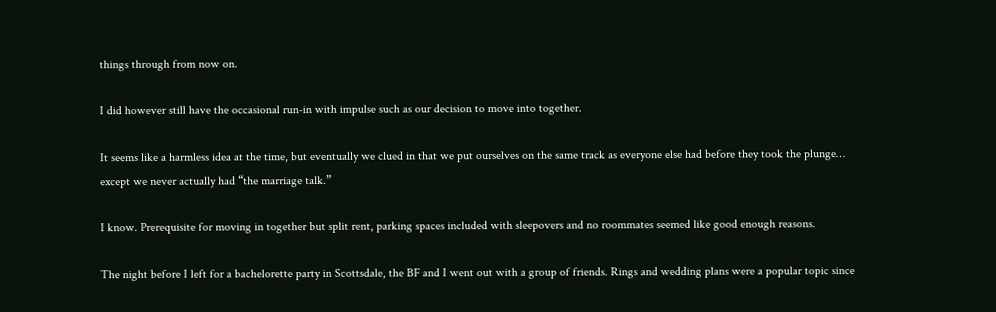things through from now on.

I did however still have the occasional run-in with impulse such as our decision to move into together.

It seems like a harmless idea at the time, but eventually we clued in that we put ourselves on the same track as everyone else had before they took the plunge… except we never actually had “the marriage talk.”

I know. Prerequisite for moving in together but split rent, parking spaces included with sleepovers and no roommates seemed like good enough reasons.

The night before I left for a bachelorette party in Scottsdale, the BF and I went out with a group of friends. Rings and wedding plans were a popular topic since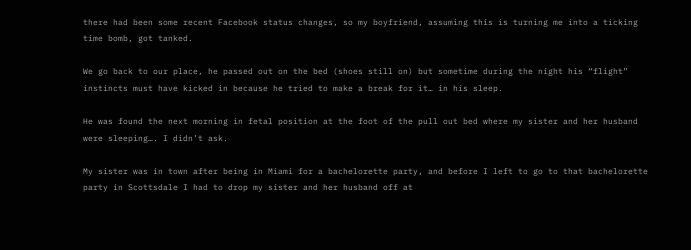there had been some recent Facebook status changes, so my boyfriend, assuming this is turning me into a ticking time bomb, got tanked.

We go back to our place, he passed out on the bed (shoes still on) but sometime during the night his “flight” instincts must have kicked in because he tried to make a break for it… in his sleep.

He was found the next morning in fetal position at the foot of the pull out bed where my sister and her husband were sleeping…. I didn’t ask.

My sister was in town after being in Miami for a bachelorette party, and before I left to go to that bachelorette party in Scottsdale I had to drop my sister and her husband off at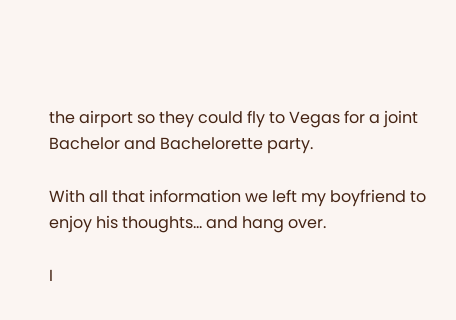the airport so they could fly to Vegas for a joint Bachelor and Bachelorette party.

With all that information we left my boyfriend to enjoy his thoughts… and hang over.

I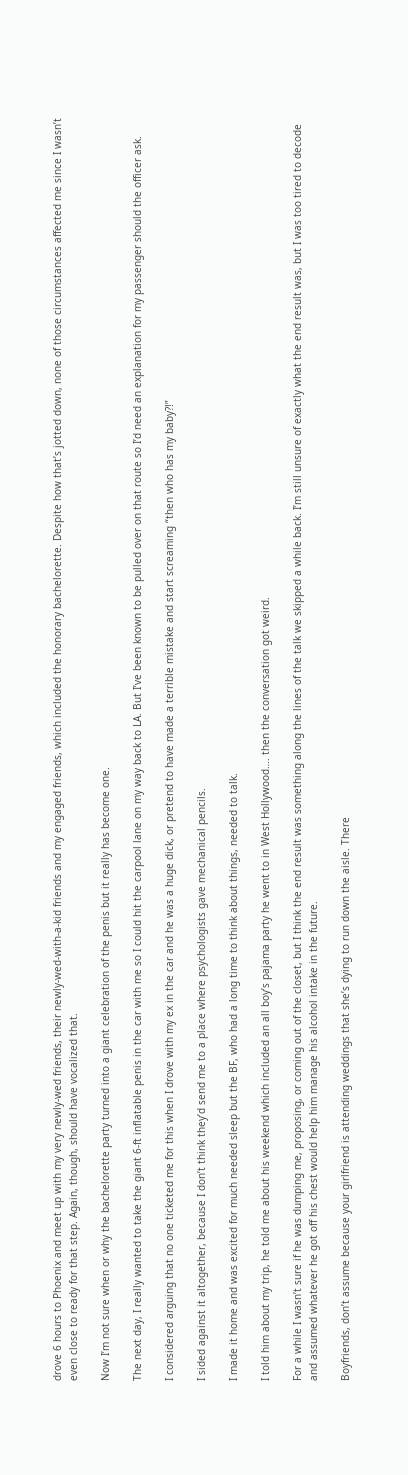drove 6 hours to Phoenix and meet up with my very newly-wed friends, their newly-wed-with-a-kid friends and my engaged friends, which included the honorary bachelorette. Despite how that’s jotted down, none of those circumstances affected me since I wasn’t even close to ready for that step. Again, though, should have vocalized that.

Now I’m not sure when or why the bachelorette party turned into a giant celebration of the penis but it really has become one.

The next day, I really wanted to take the giant 6-ft inflatable penis in the car with me so I could hit the carpool lane on my way back to LA. But I’ve been known to be pulled over on that route so I’d need an explanation for my passenger should the officer ask.

I considered arguing that no one ticketed me for this when I drove with my ex in the car and he was a huge dick, or pretend to have made a terrible mistake and start screaming “then who has my baby?!”

I sided against it altogether, because I don’t think they’d send me to a place where psychologists gave mechanical pencils.

I made it home and was excited for much needed sleep but the BF, who had a long time to think about things, needed to talk.

I told him about my trip, he told me about his weekend which included an all boy’s pajama party he went to in West Hollywood…. then the conversation got weird.

For a while I wasn’t sure if he was dumping me, proposing, or coming out of the closet, but I think the end result was something along the lines of the talk we skipped a while back. I’m still unsure of exactly what the end result was, but I was too tired to decode and assumed whatever he got off his chest would help him manage his alcohol intake in the future.

Boyfriends, don’t assume because your girlfriend is attending weddings that she’s dying to run down the aisle. There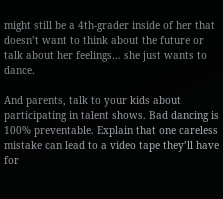might still be a 4th-grader inside of her that doesn’t want to think about the future or talk about her feelings… she just wants to dance.

And parents, talk to your kids about participating in talent shows. Bad dancing is 100% preventable. Explain that one careless mistake can lead to a video tape they’ll have for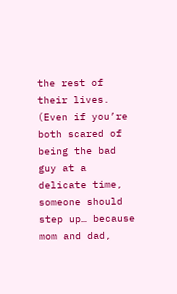the rest of their lives. (Even if you’re both scared of being the bad guy at a delicate time, someone should step up… because mom and dad,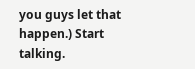you guys let that happen.) Start talking.